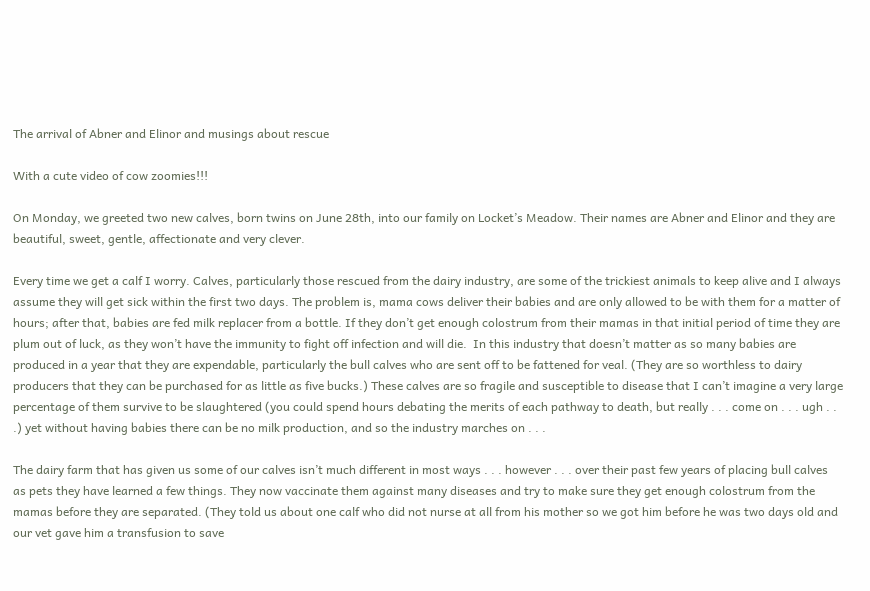The arrival of Abner and Elinor and musings about rescue

With a cute video of cow zoomies!!!

On Monday, we greeted two new calves, born twins on June 28th, into our family on Locket’s Meadow. Their names are Abner and Elinor and they are beautiful, sweet, gentle, affectionate and very clever.

Every time we get a calf I worry. Calves, particularly those rescued from the dairy industry, are some of the trickiest animals to keep alive and I always assume they will get sick within the first two days. The problem is, mama cows deliver their babies and are only allowed to be with them for a matter of hours; after that, babies are fed milk replacer from a bottle. If they don’t get enough colostrum from their mamas in that initial period of time they are plum out of luck, as they won’t have the immunity to fight off infection and will die.  In this industry that doesn’t matter as so many babies are produced in a year that they are expendable, particularly the bull calves who are sent off to be fattened for veal. (They are so worthless to dairy producers that they can be purchased for as little as five bucks.) These calves are so fragile and susceptible to disease that I can’t imagine a very large percentage of them survive to be slaughtered (you could spend hours debating the merits of each pathway to death, but really . . . come on . . . ugh . . .) yet without having babies there can be no milk production, and so the industry marches on . . .

The dairy farm that has given us some of our calves isn’t much different in most ways . . . however . . . over their past few years of placing bull calves as pets they have learned a few things. They now vaccinate them against many diseases and try to make sure they get enough colostrum from the mamas before they are separated. (They told us about one calf who did not nurse at all from his mother so we got him before he was two days old and our vet gave him a transfusion to save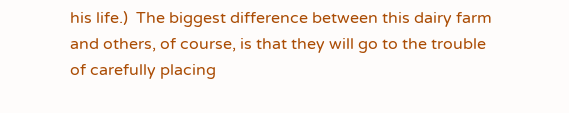his life.)  The biggest difference between this dairy farm and others, of course, is that they will go to the trouble of carefully placing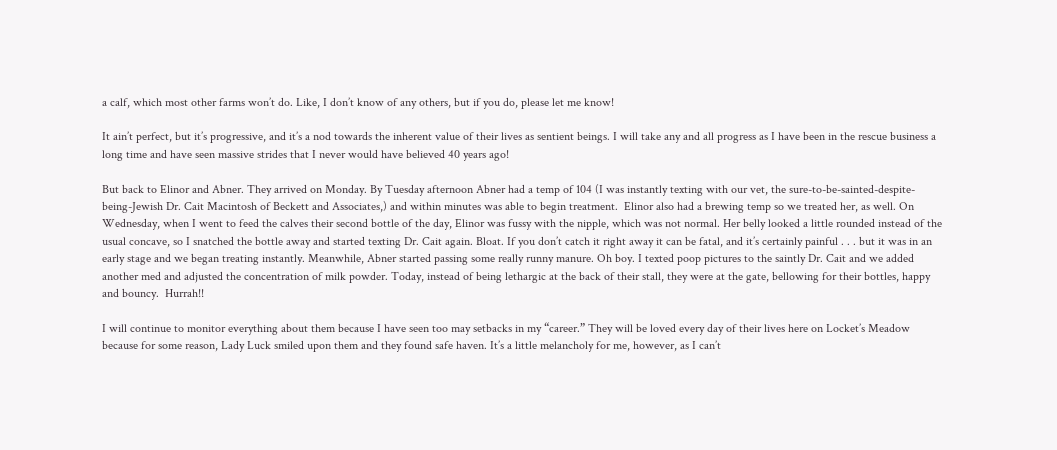a calf, which most other farms won’t do. Like, I don’t know of any others, but if you do, please let me know!

It ain’t perfect, but it’s progressive, and it’s a nod towards the inherent value of their lives as sentient beings. I will take any and all progress as I have been in the rescue business a long time and have seen massive strides that I never would have believed 40 years ago!

But back to Elinor and Abner. They arrived on Monday. By Tuesday afternoon Abner had a temp of 104 (I was instantly texting with our vet, the sure-to-be-sainted-despite-being-Jewish Dr. Cait Macintosh of Beckett and Associates,) and within minutes was able to begin treatment.  Elinor also had a brewing temp so we treated her, as well. On Wednesday, when I went to feed the calves their second bottle of the day, Elinor was fussy with the nipple, which was not normal. Her belly looked a little rounded instead of the usual concave, so I snatched the bottle away and started texting Dr. Cait again. Bloat. If you don’t catch it right away it can be fatal, and it’s certainly painful . . . but it was in an early stage and we began treating instantly. Meanwhile, Abner started passing some really runny manure. Oh boy. I texted poop pictures to the saintly Dr. Cait and we added another med and adjusted the concentration of milk powder. Today, instead of being lethargic at the back of their stall, they were at the gate, bellowing for their bottles, happy and bouncy.  Hurrah!!

I will continue to monitor everything about them because I have seen too may setbacks in my “career.” They will be loved every day of their lives here on Locket’s Meadow because for some reason, Lady Luck smiled upon them and they found safe haven. It’s a little melancholy for me, however, as I can’t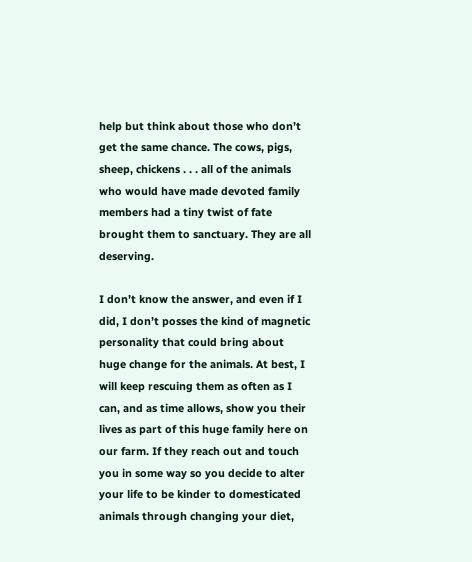help but think about those who don’t get the same chance. The cows, pigs, sheep, chickens . . . all of the animals who would have made devoted family members had a tiny twist of fate brought them to sanctuary. They are all deserving.

I don’t know the answer, and even if I did, I don’t posses the kind of magnetic personality that could bring about huge change for the animals. At best, I will keep rescuing them as often as I can, and as time allows, show you their lives as part of this huge family here on our farm. If they reach out and touch you in some way so you decide to alter your life to be kinder to domesticated animals through changing your diet,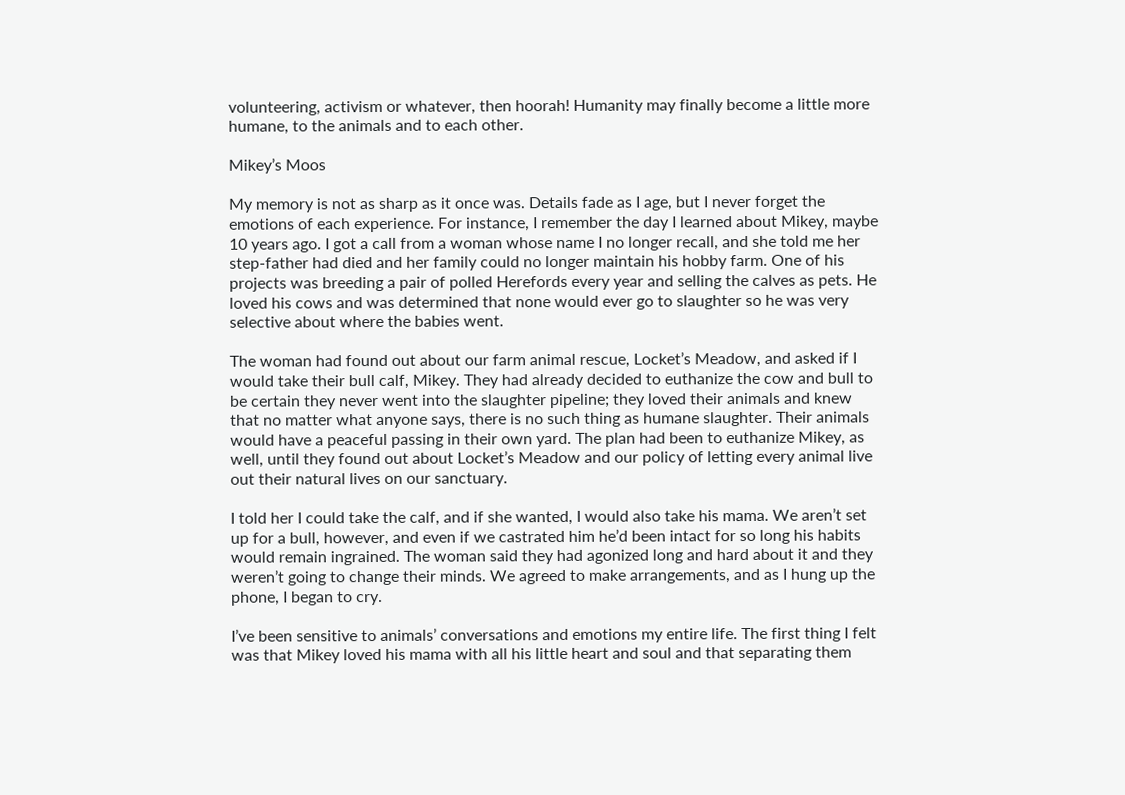volunteering, activism or whatever, then hoorah! Humanity may finally become a little more humane, to the animals and to each other.

Mikey’s Moos

My memory is not as sharp as it once was. Details fade as I age, but I never forget the emotions of each experience. For instance, I remember the day I learned about Mikey, maybe 10 years ago. I got a call from a woman whose name I no longer recall, and she told me her step-father had died and her family could no longer maintain his hobby farm. One of his projects was breeding a pair of polled Herefords every year and selling the calves as pets. He loved his cows and was determined that none would ever go to slaughter so he was very selective about where the babies went.

The woman had found out about our farm animal rescue, Locket’s Meadow, and asked if I would take their bull calf, Mikey. They had already decided to euthanize the cow and bull to be certain they never went into the slaughter pipeline; they loved their animals and knew that no matter what anyone says, there is no such thing as humane slaughter. Their animals would have a peaceful passing in their own yard. The plan had been to euthanize Mikey, as well, until they found out about Locket’s Meadow and our policy of letting every animal live out their natural lives on our sanctuary.

I told her I could take the calf, and if she wanted, I would also take his mama. We aren’t set up for a bull, however, and even if we castrated him he’d been intact for so long his habits would remain ingrained. The woman said they had agonized long and hard about it and they weren’t going to change their minds. We agreed to make arrangements, and as I hung up the phone, I began to cry.

I’ve been sensitive to animals’ conversations and emotions my entire life. The first thing I felt was that Mikey loved his mama with all his little heart and soul and that separating them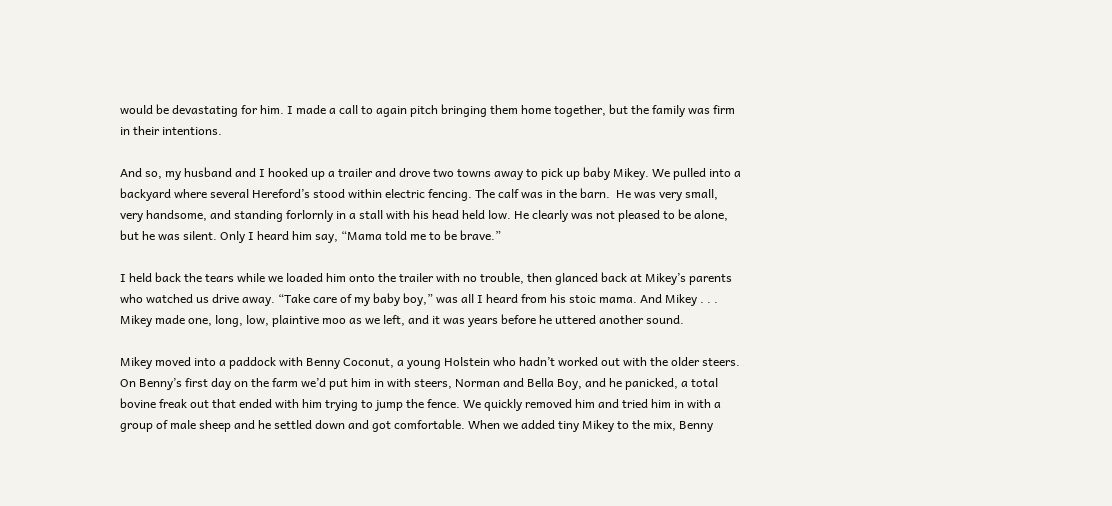would be devastating for him. I made a call to again pitch bringing them home together, but the family was firm in their intentions.

And so, my husband and I hooked up a trailer and drove two towns away to pick up baby Mikey. We pulled into a backyard where several Hereford’s stood within electric fencing. The calf was in the barn.  He was very small, very handsome, and standing forlornly in a stall with his head held low. He clearly was not pleased to be alone, but he was silent. Only I heard him say, “Mama told me to be brave.”

I held back the tears while we loaded him onto the trailer with no trouble, then glanced back at Mikey’s parents who watched us drive away. “Take care of my baby boy,” was all I heard from his stoic mama. And Mikey . . . Mikey made one, long, low, plaintive moo as we left, and it was years before he uttered another sound.

Mikey moved into a paddock with Benny Coconut, a young Holstein who hadn’t worked out with the older steers. On Benny’s first day on the farm we’d put him in with steers, Norman and Bella Boy, and he panicked, a total bovine freak out that ended with him trying to jump the fence. We quickly removed him and tried him in with a group of male sheep and he settled down and got comfortable. When we added tiny Mikey to the mix, Benny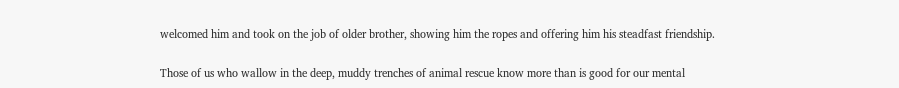welcomed him and took on the job of older brother, showing him the ropes and offering him his steadfast friendship.

Those of us who wallow in the deep, muddy trenches of animal rescue know more than is good for our mental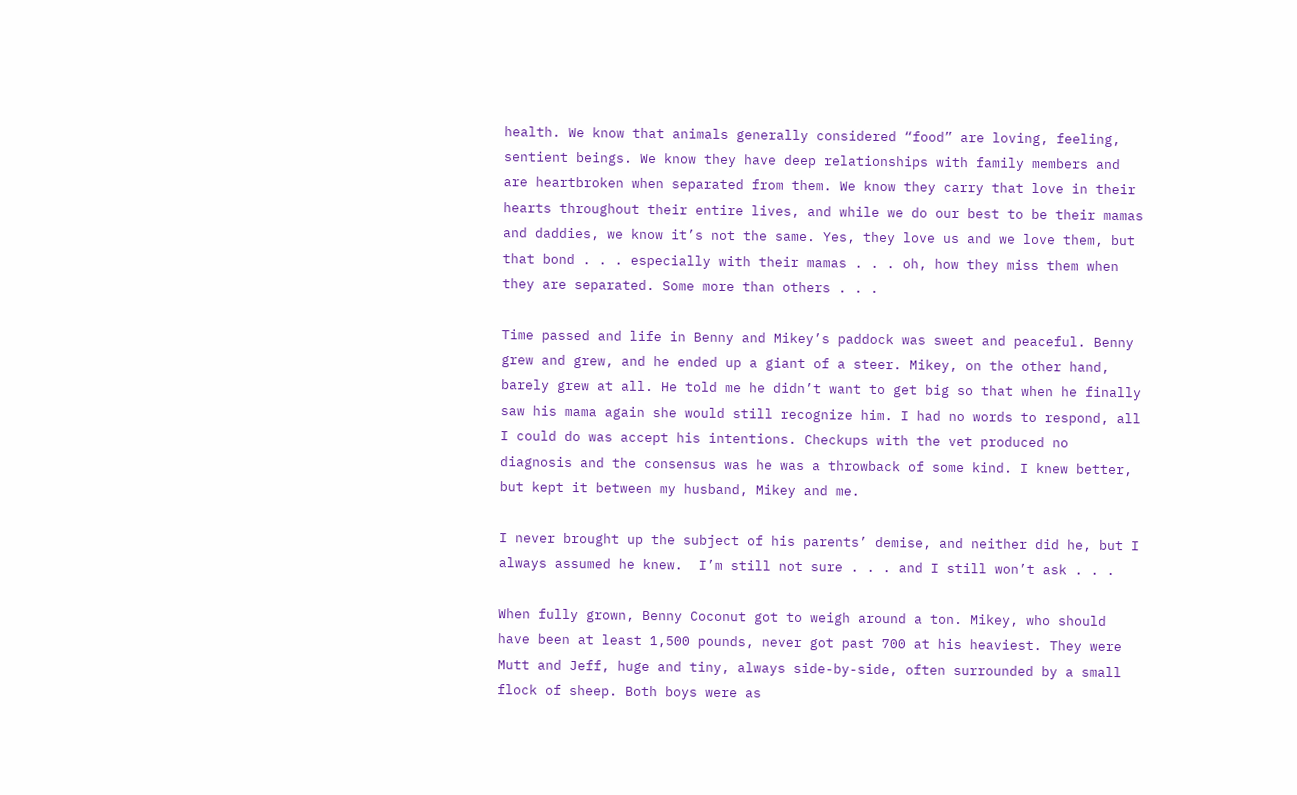health. We know that animals generally considered “food” are loving, feeling, sentient beings. We know they have deep relationships with family members and are heartbroken when separated from them. We know they carry that love in their hearts throughout their entire lives, and while we do our best to be their mamas and daddies, we know it’s not the same. Yes, they love us and we love them, but that bond . . . especially with their mamas . . . oh, how they miss them when they are separated. Some more than others . . .

Time passed and life in Benny and Mikey’s paddock was sweet and peaceful. Benny grew and grew, and he ended up a giant of a steer. Mikey, on the other hand, barely grew at all. He told me he didn’t want to get big so that when he finally saw his mama again she would still recognize him. I had no words to respond, all I could do was accept his intentions. Checkups with the vet produced no diagnosis and the consensus was he was a throwback of some kind. I knew better, but kept it between my husband, Mikey and me.

I never brought up the subject of his parents’ demise, and neither did he, but I always assumed he knew.  I’m still not sure . . . and I still won’t ask . . .

When fully grown, Benny Coconut got to weigh around a ton. Mikey, who should have been at least 1,500 pounds, never got past 700 at his heaviest. They were Mutt and Jeff, huge and tiny, always side-by-side, often surrounded by a small flock of sheep. Both boys were as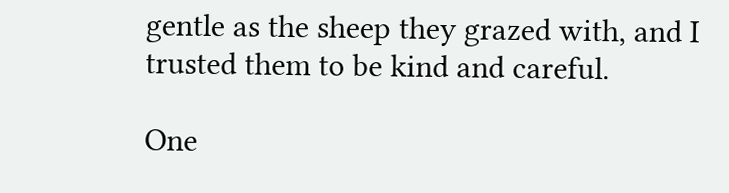gentle as the sheep they grazed with, and I trusted them to be kind and careful.

One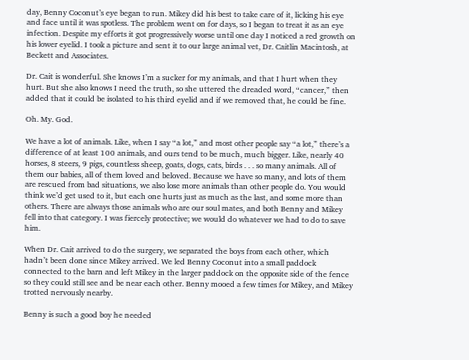day, Benny Coconut’s eye began to run. Mikey did his best to take care of it, licking his eye and face until it was spotless. The problem went on for days, so I began to treat it as an eye infection. Despite my efforts it got progressively worse until one day I noticed a red growth on his lower eyelid. I took a picture and sent it to our large animal vet, Dr. Caitlin Macintosh, at Beckett and Associates.

Dr. Cait is wonderful. She knows I’m a sucker for my animals, and that I hurt when they hurt. But she also knows I need the truth, so she uttered the dreaded word, “cancer,” then added that it could be isolated to his third eyelid and if we removed that, he could be fine.

Oh. My. God.

We have a lot of animals. Like, when I say “a lot,” and most other people say “a lot,” there’s a difference of at least 100 animals, and ours tend to be much, much bigger. Like, nearly 40 horses, 8 steers, 9 pigs, countless sheep, goats, dogs, cats, birds . . . so many animals. All of them our babies, all of them loved and beloved. Because we have so many, and lots of them are rescued from bad situations, we also lose more animals than other people do. You would think we’d get used to it, but each one hurts just as much as the last, and some more than others. There are always those animals who are our soul mates, and both Benny and Mikey fell into that category. I was fiercely protective; we would do whatever we had to do to save him.

When Dr. Cait arrived to do the surgery, we separated the boys from each other, which hadn’t been done since Mikey arrived. We led Benny Coconut into a small paddock connected to the barn and left Mikey in the larger paddock on the opposite side of the fence so they could still see and be near each other. Benny mooed a few times for Mikey, and Mikey trotted nervously nearby.

Benny is such a good boy he needed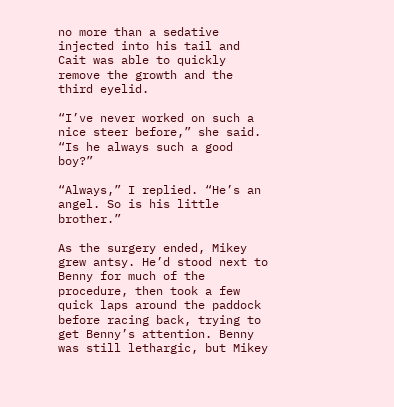no more than a sedative injected into his tail and Cait was able to quickly remove the growth and the third eyelid.

“I’ve never worked on such a nice steer before,” she said. “Is he always such a good boy?”

“Always,” I replied. “He’s an angel. So is his little brother.”

As the surgery ended, Mikey grew antsy. He’d stood next to Benny for much of the procedure, then took a few quick laps around the paddock before racing back, trying to get Benny’s attention. Benny was still lethargic, but Mikey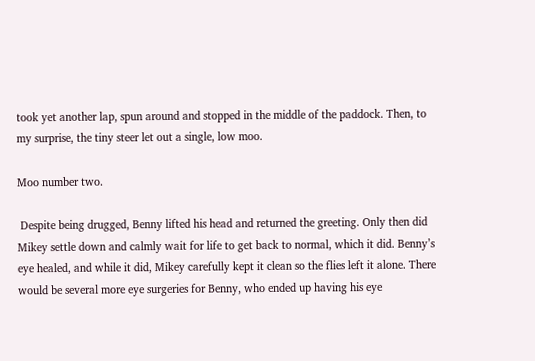took yet another lap, spun around and stopped in the middle of the paddock. Then, to my surprise, the tiny steer let out a single, low moo.

Moo number two.

 Despite being drugged, Benny lifted his head and returned the greeting. Only then did Mikey settle down and calmly wait for life to get back to normal, which it did. Benny’s eye healed, and while it did, Mikey carefully kept it clean so the flies left it alone. There would be several more eye surgeries for Benny, who ended up having his eye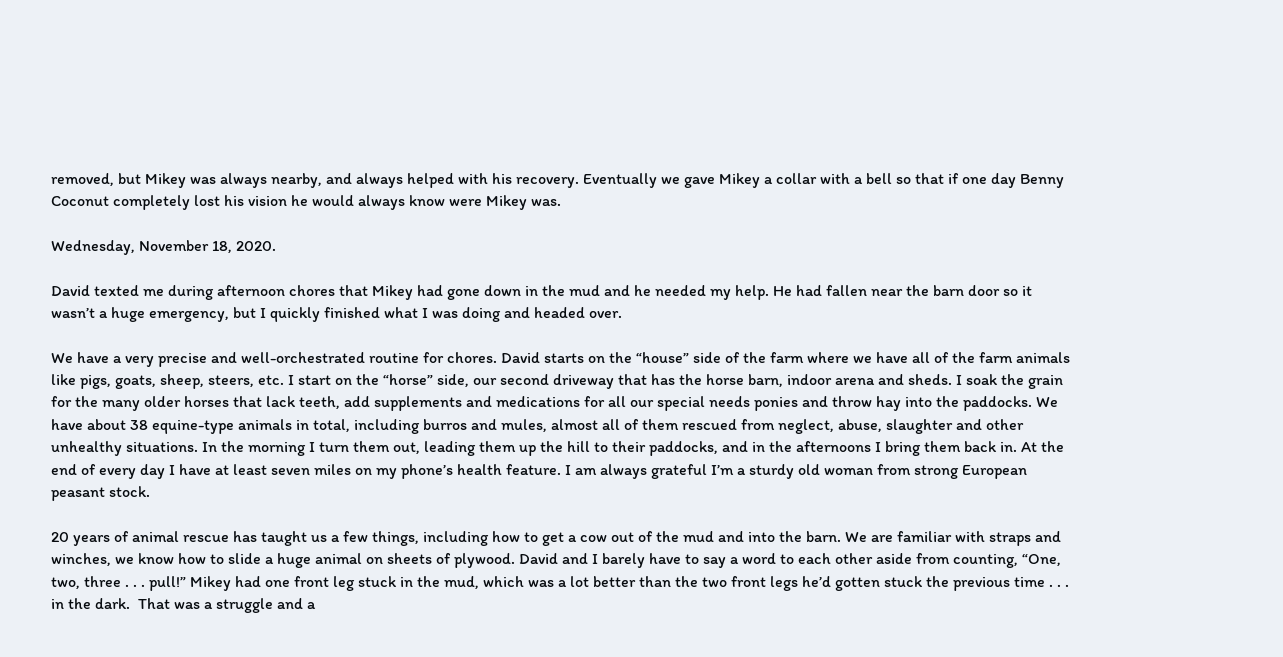removed, but Mikey was always nearby, and always helped with his recovery. Eventually we gave Mikey a collar with a bell so that if one day Benny Coconut completely lost his vision he would always know were Mikey was.

Wednesday, November 18, 2020.

David texted me during afternoon chores that Mikey had gone down in the mud and he needed my help. He had fallen near the barn door so it wasn’t a huge emergency, but I quickly finished what I was doing and headed over.

We have a very precise and well-orchestrated routine for chores. David starts on the “house” side of the farm where we have all of the farm animals like pigs, goats, sheep, steers, etc. I start on the “horse” side, our second driveway that has the horse barn, indoor arena and sheds. I soak the grain for the many older horses that lack teeth, add supplements and medications for all our special needs ponies and throw hay into the paddocks. We have about 38 equine-type animals in total, including burros and mules, almost all of them rescued from neglect, abuse, slaughter and other unhealthy situations. In the morning I turn them out, leading them up the hill to their paddocks, and in the afternoons I bring them back in. At the end of every day I have at least seven miles on my phone’s health feature. I am always grateful I’m a sturdy old woman from strong European peasant stock.

20 years of animal rescue has taught us a few things, including how to get a cow out of the mud and into the barn. We are familiar with straps and winches, we know how to slide a huge animal on sheets of plywood. David and I barely have to say a word to each other aside from counting, “One, two, three . . . pull!” Mikey had one front leg stuck in the mud, which was a lot better than the two front legs he’d gotten stuck the previous time . . . in the dark.  That was a struggle and a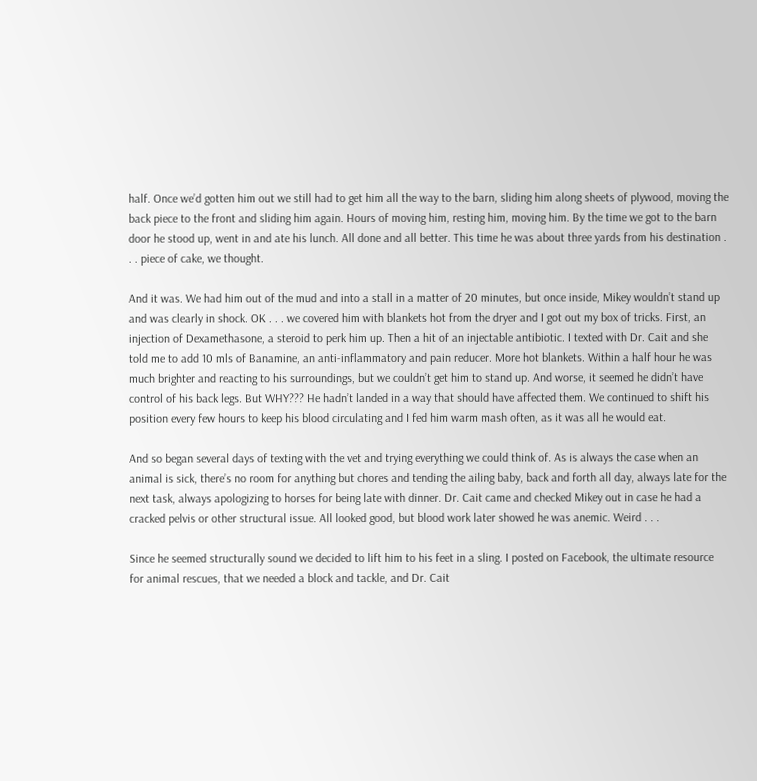half. Once we’d gotten him out we still had to get him all the way to the barn, sliding him along sheets of plywood, moving the back piece to the front and sliding him again. Hours of moving him, resting him, moving him. By the time we got to the barn door he stood up, went in and ate his lunch. All done and all better. This time he was about three yards from his destination . . . piece of cake, we thought.

And it was. We had him out of the mud and into a stall in a matter of 20 minutes, but once inside, Mikey wouldn’t stand up and was clearly in shock. OK . . . we covered him with blankets hot from the dryer and I got out my box of tricks. First, an injection of Dexamethasone, a steroid to perk him up. Then a hit of an injectable antibiotic. I texted with Dr. Cait and she told me to add 10 mls of Banamine, an anti-inflammatory and pain reducer. More hot blankets. Within a half hour he was much brighter and reacting to his surroundings, but we couldn’t get him to stand up. And worse, it seemed he didn’t have control of his back legs. But WHY??? He hadn’t landed in a way that should have affected them. We continued to shift his position every few hours to keep his blood circulating and I fed him warm mash often, as it was all he would eat.

And so began several days of texting with the vet and trying everything we could think of. As is always the case when an animal is sick, there’s no room for anything but chores and tending the ailing baby, back and forth all day, always late for the next task, always apologizing to horses for being late with dinner. Dr. Cait came and checked Mikey out in case he had a cracked pelvis or other structural issue. All looked good, but blood work later showed he was anemic. Weird . . .

Since he seemed structurally sound we decided to lift him to his feet in a sling. I posted on Facebook, the ultimate resource for animal rescues, that we needed a block and tackle, and Dr. Cait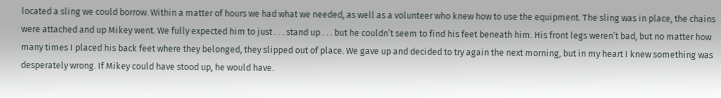located a sling we could borrow. Within a matter of hours we had what we needed, as well as a volunteer who knew how to use the equipment. The sling was in place, the chains were attached and up Mikey went. We fully expected him to just . . . stand up . . . but he couldn’t seem to find his feet beneath him. His front legs weren’t bad, but no matter how many times I placed his back feet where they belonged, they slipped out of place. We gave up and decided to try again the next morning, but in my heart I knew something was desperately wrong. If Mikey could have stood up, he would have.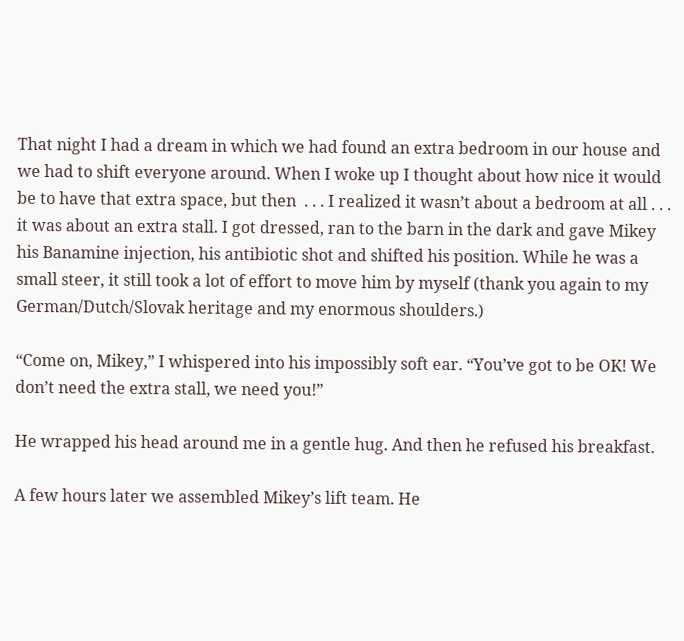That night I had a dream in which we had found an extra bedroom in our house and we had to shift everyone around. When I woke up I thought about how nice it would be to have that extra space, but then  . . . I realized it wasn’t about a bedroom at all . . . it was about an extra stall. I got dressed, ran to the barn in the dark and gave Mikey his Banamine injection, his antibiotic shot and shifted his position. While he was a small steer, it still took a lot of effort to move him by myself (thank you again to my German/Dutch/Slovak heritage and my enormous shoulders.)

“Come on, Mikey,” I whispered into his impossibly soft ear. “You’ve got to be OK! We don’t need the extra stall, we need you!”

He wrapped his head around me in a gentle hug. And then he refused his breakfast.

A few hours later we assembled Mikey’s lift team. He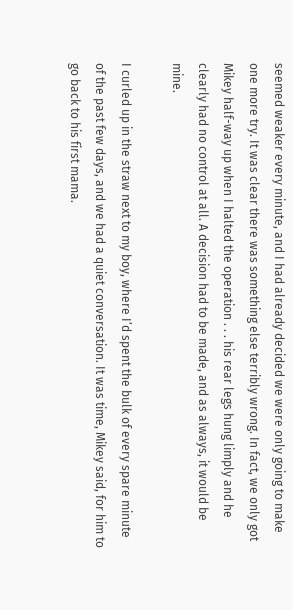seemed weaker every minute, and I had already decided we were only going to make one more try. It was clear there was something else terribly wrong. In fact, we only got Mikey half-way up when I halted the operation . . . his rear legs hung limply and he clearly had no control at all. A decision had to be made, and as always, it would be mine.

I curled up in the straw next to my boy, where I’d spent the bulk of every spare minute of the past few days, and we had a quiet conversation. It was time, Mikey said, for him to go back to his first mama.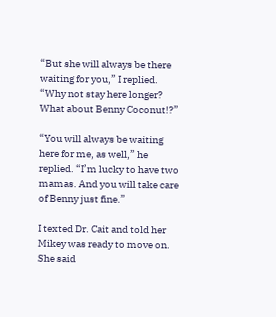“But she will always be there waiting for you,” I replied. “Why not stay here longer? What about Benny Coconut!?”

“You will always be waiting here for me, as well,” he replied. “I’m lucky to have two mamas. And you will take care of Benny just fine.”

I texted Dr. Cait and told her Mikey was ready to move on. She said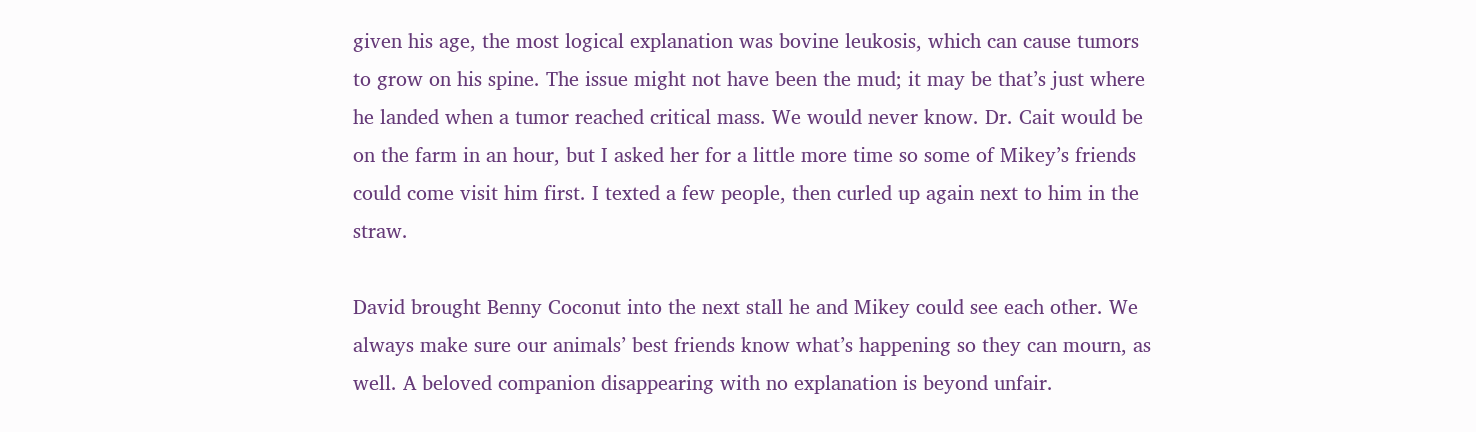given his age, the most logical explanation was bovine leukosis, which can cause tumors to grow on his spine. The issue might not have been the mud; it may be that’s just where he landed when a tumor reached critical mass. We would never know. Dr. Cait would be on the farm in an hour, but I asked her for a little more time so some of Mikey’s friends could come visit him first. I texted a few people, then curled up again next to him in the straw.

David brought Benny Coconut into the next stall he and Mikey could see each other. We always make sure our animals’ best friends know what’s happening so they can mourn, as well. A beloved companion disappearing with no explanation is beyond unfair.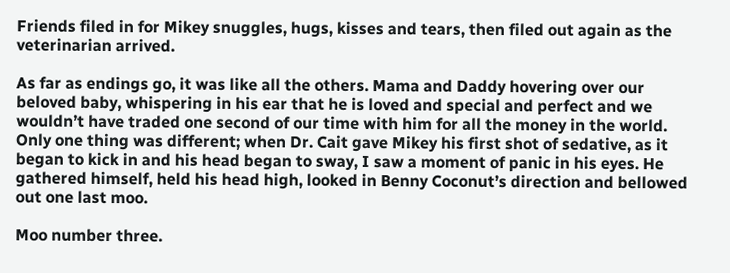Friends filed in for Mikey snuggles, hugs, kisses and tears, then filed out again as the veterinarian arrived.

As far as endings go, it was like all the others. Mama and Daddy hovering over our beloved baby, whispering in his ear that he is loved and special and perfect and we wouldn’t have traded one second of our time with him for all the money in the world.  Only one thing was different; when Dr. Cait gave Mikey his first shot of sedative, as it began to kick in and his head began to sway, I saw a moment of panic in his eyes. He gathered himself, held his head high, looked in Benny Coconut’s direction and bellowed out one last moo.

Moo number three.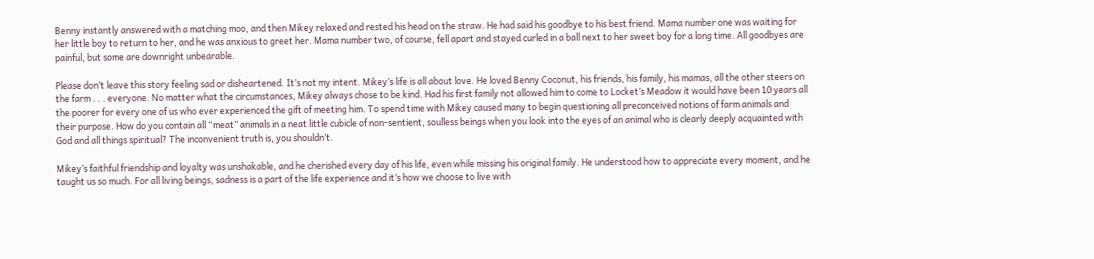Benny instantly answered with a matching moo, and then Mikey relaxed and rested his head on the straw. He had said his goodbye to his best friend. Mama number one was waiting for her little boy to return to her, and he was anxious to greet her. Mama number two, of course, fell apart and stayed curled in a ball next to her sweet boy for a long time. All goodbyes are painful, but some are downright unbearable.

Please don’t leave this story feeling sad or disheartened. It’s not my intent. Mikey’s life is all about love. He loved Benny Coconut, his friends, his family, his mamas, all the other steers on the farm . . . everyone. No matter what the circumstances, Mikey always chose to be kind. Had his first family not allowed him to come to Locket’s Meadow it would have been 10 years all the poorer for every one of us who ever experienced the gift of meeting him. To spend time with Mikey caused many to begin questioning all preconceived notions of farm animals and their purpose. How do you contain all “meat” animals in a neat little cubicle of non-sentient, soulless beings when you look into the eyes of an animal who is clearly deeply acquainted with God and all things spiritual? The inconvenient truth is, you shouldn’t.

Mikey’s faithful friendship and loyalty was unshakable, and he cherished every day of his life, even while missing his original family. He understood how to appreciate every moment, and he taught us so much. For all living beings, sadness is a part of the life experience and it’s how we choose to live with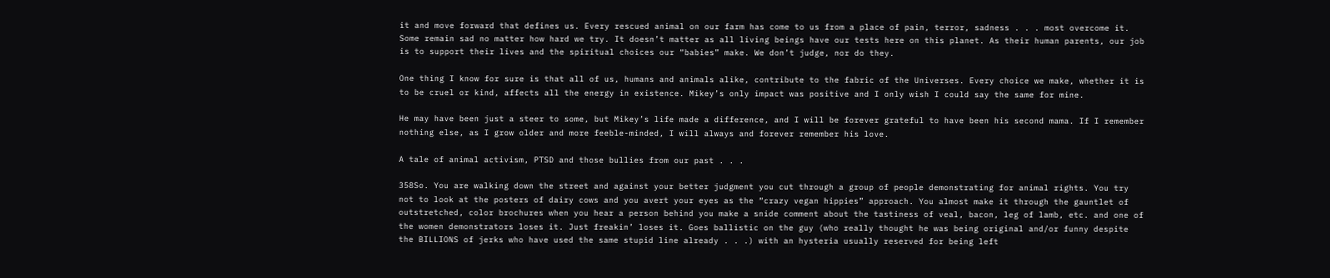it and move forward that defines us. Every rescued animal on our farm has come to us from a place of pain, terror, sadness . . . most overcome it. Some remain sad no matter how hard we try. It doesn’t matter as all living beings have our tests here on this planet. As their human parents, our job is to support their lives and the spiritual choices our “babies” make. We don’t judge, nor do they.

One thing I know for sure is that all of us, humans and animals alike, contribute to the fabric of the Universes. Every choice we make, whether it is to be cruel or kind, affects all the energy in existence. Mikey’s only impact was positive and I only wish I could say the same for mine.

He may have been just a steer to some, but Mikey’s life made a difference, and I will be forever grateful to have been his second mama. If I remember nothing else, as I grow older and more feeble-minded, I will always and forever remember his love.

A tale of animal activism, PTSD and those bullies from our past . . .

358So. You are walking down the street and against your better judgment you cut through a group of people demonstrating for animal rights. You try not to look at the posters of dairy cows and you avert your eyes as the “crazy vegan hippies” approach. You almost make it through the gauntlet of outstretched, color brochures when you hear a person behind you make a snide comment about the tastiness of veal, bacon, leg of lamb, etc. and one of the women demonstrators loses it. Just freakin’ loses it. Goes ballistic on the guy (who really thought he was being original and/or funny despite the BILLIONS of jerks who have used the same stupid line already . . .) with an hysteria usually reserved for being left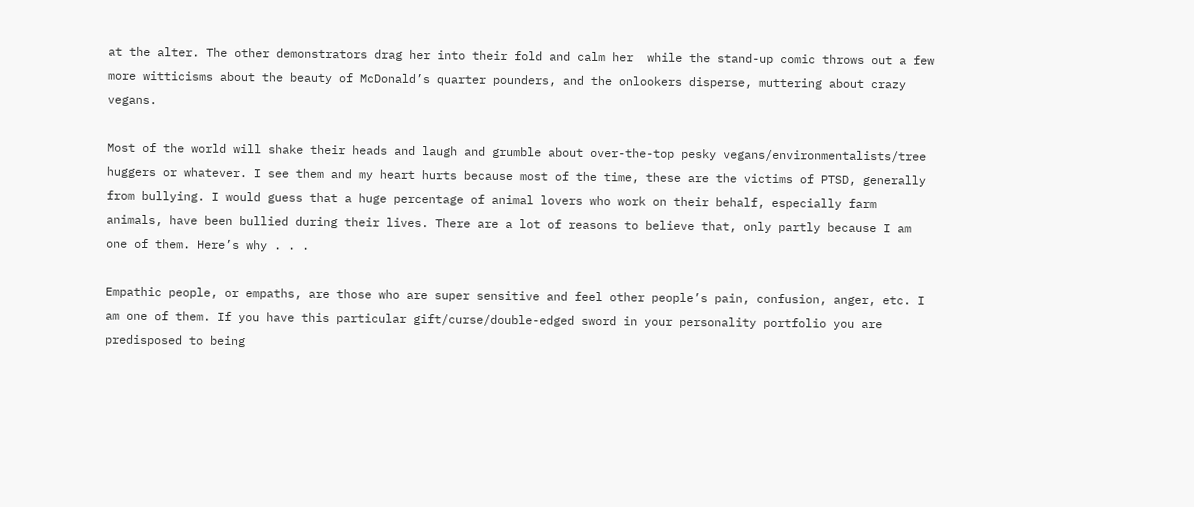at the alter. The other demonstrators drag her into their fold and calm her  while the stand-up comic throws out a few more witticisms about the beauty of McDonald’s quarter pounders, and the onlookers disperse, muttering about crazy vegans.

Most of the world will shake their heads and laugh and grumble about over-the-top pesky vegans/environmentalists/tree huggers or whatever. I see them and my heart hurts because most of the time, these are the victims of PTSD, generally from bullying. I would guess that a huge percentage of animal lovers who work on their behalf, especially farm animals, have been bullied during their lives. There are a lot of reasons to believe that, only partly because I am one of them. Here’s why . . .

Empathic people, or empaths, are those who are super sensitive and feel other people’s pain, confusion, anger, etc. I am one of them. If you have this particular gift/curse/double-edged sword in your personality portfolio you are predisposed to being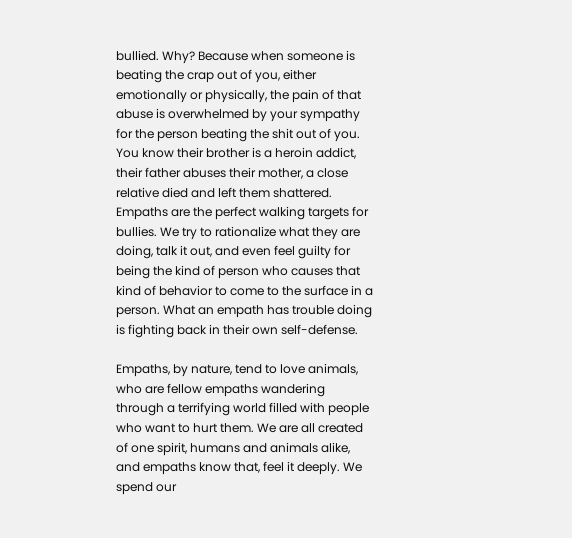bullied. Why? Because when someone is beating the crap out of you, either emotionally or physically, the pain of that abuse is overwhelmed by your sympathy for the person beating the shit out of you. You know their brother is a heroin addict, their father abuses their mother, a close relative died and left them shattered. Empaths are the perfect walking targets for bullies. We try to rationalize what they are doing, talk it out, and even feel guilty for being the kind of person who causes that kind of behavior to come to the surface in a person. What an empath has trouble doing is fighting back in their own self-defense.

Empaths, by nature, tend to love animals, who are fellow empaths wandering through a terrifying world filled with people who want to hurt them. We are all created of one spirit, humans and animals alike, and empaths know that, feel it deeply. We spend our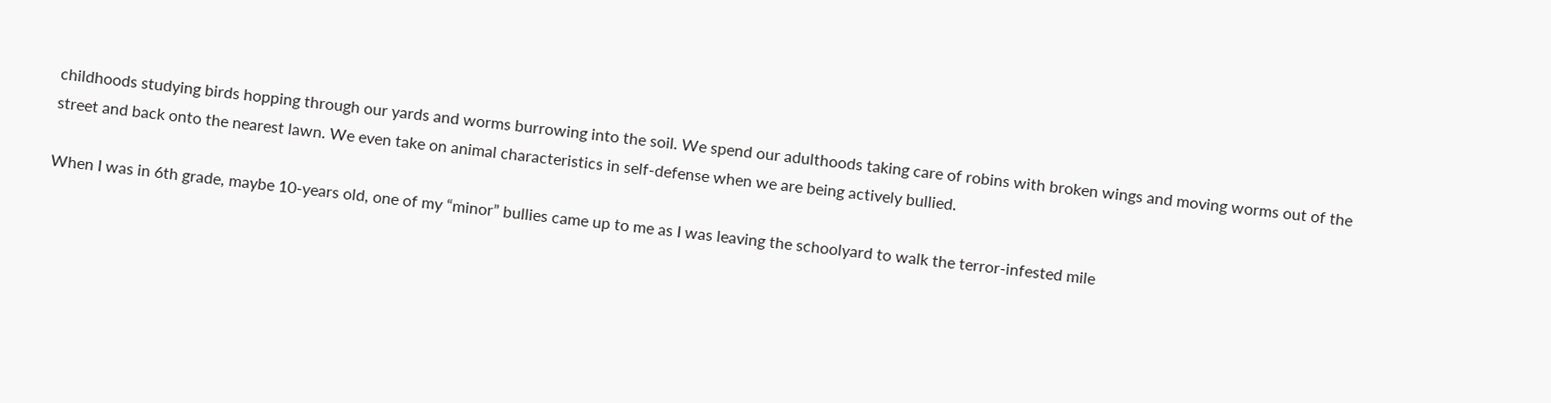childhoods studying birds hopping through our yards and worms burrowing into the soil. We spend our adulthoods taking care of robins with broken wings and moving worms out of the street and back onto the nearest lawn. We even take on animal characteristics in self-defense when we are being actively bullied.

When I was in 6th grade, maybe 10-years old, one of my “minor” bullies came up to me as I was leaving the schoolyard to walk the terror-infested mile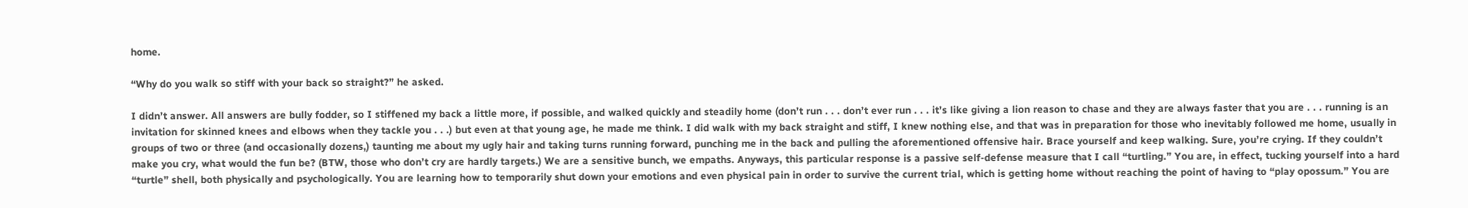home.

“Why do you walk so stiff with your back so straight?” he asked.

I didn’t answer. All answers are bully fodder, so I stiffened my back a little more, if possible, and walked quickly and steadily home (don’t run . . . don’t ever run . . . it’s like giving a lion reason to chase and they are always faster that you are . . . running is an invitation for skinned knees and elbows when they tackle you . . .) but even at that young age, he made me think. I did walk with my back straight and stiff, I knew nothing else, and that was in preparation for those who inevitably followed me home, usually in groups of two or three (and occasionally dozens,) taunting me about my ugly hair and taking turns running forward, punching me in the back and pulling the aforementioned offensive hair. Brace yourself and keep walking. Sure, you’re crying. If they couldn’t make you cry, what would the fun be? (BTW, those who don’t cry are hardly targets.) We are a sensitive bunch, we empaths. Anyways, this particular response is a passive self-defense measure that I call “turtling.” You are, in effect, tucking yourself into a hard “turtle” shell, both physically and psychologically. You are learning how to temporarily shut down your emotions and even physical pain in order to survive the current trial, which is getting home without reaching the point of having to “play opossum.” You are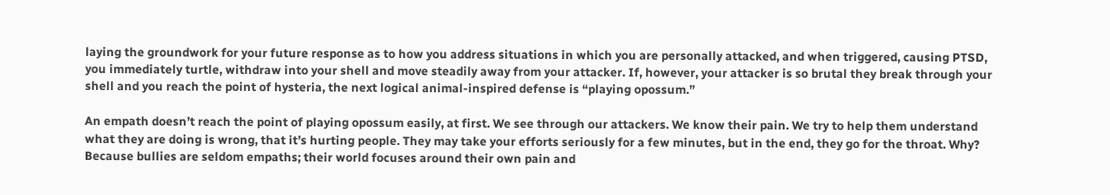laying the groundwork for your future response as to how you address situations in which you are personally attacked, and when triggered, causing PTSD, you immediately turtle, withdraw into your shell and move steadily away from your attacker. If, however, your attacker is so brutal they break through your shell and you reach the point of hysteria, the next logical animal-inspired defense is “playing opossum.”

An empath doesn’t reach the point of playing opossum easily, at first. We see through our attackers. We know their pain. We try to help them understand what they are doing is wrong, that it’s hurting people. They may take your efforts seriously for a few minutes, but in the end, they go for the throat. Why? Because bullies are seldom empaths; their world focuses around their own pain and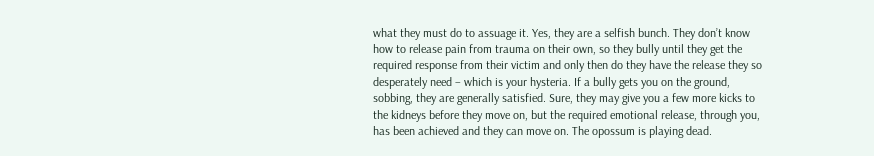what they must do to assuage it. Yes, they are a selfish bunch. They don’t know how to release pain from trauma on their own, so they bully until they get the required response from their victim and only then do they have the release they so desperately need – which is your hysteria. If a bully gets you on the ground, sobbing, they are generally satisfied. Sure, they may give you a few more kicks to the kidneys before they move on, but the required emotional release, through you, has been achieved and they can move on. The opossum is playing dead.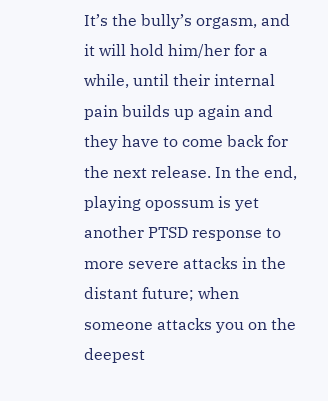It’s the bully’s orgasm, and it will hold him/her for a while, until their internal pain builds up again and they have to come back for the next release. In the end, playing opossum is yet another PTSD response to more severe attacks in the distant future; when someone attacks you on the deepest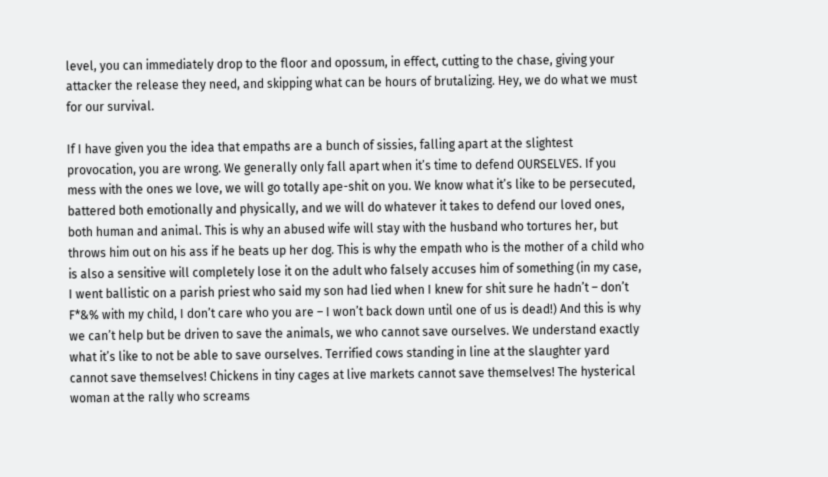level, you can immediately drop to the floor and opossum, in effect, cutting to the chase, giving your attacker the release they need, and skipping what can be hours of brutalizing. Hey, we do what we must for our survival.

If I have given you the idea that empaths are a bunch of sissies, falling apart at the slightest provocation, you are wrong. We generally only fall apart when it’s time to defend OURSELVES. If you mess with the ones we love, we will go totally ape-shit on you. We know what it’s like to be persecuted, battered both emotionally and physically, and we will do whatever it takes to defend our loved ones, both human and animal. This is why an abused wife will stay with the husband who tortures her, but throws him out on his ass if he beats up her dog. This is why the empath who is the mother of a child who is also a sensitive will completely lose it on the adult who falsely accuses him of something (in my case, I went ballistic on a parish priest who said my son had lied when I knew for shit sure he hadn’t – don’t F*&% with my child, I don’t care who you are – I won’t back down until one of us is dead!) And this is why we can’t help but be driven to save the animals, we who cannot save ourselves. We understand exactly what it’s like to not be able to save ourselves. Terrified cows standing in line at the slaughter yard cannot save themselves! Chickens in tiny cages at live markets cannot save themselves! The hysterical woman at the rally who screams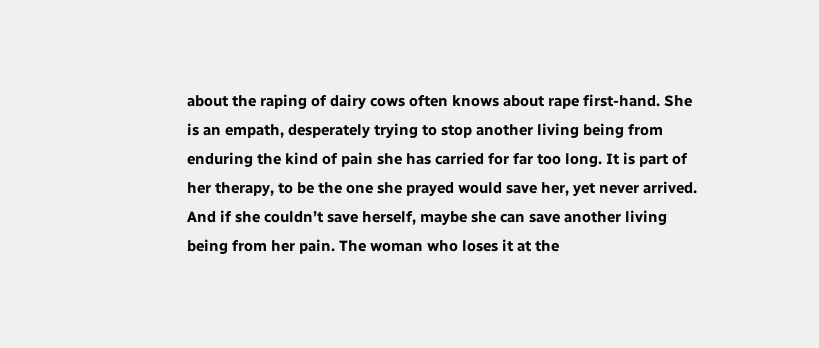about the raping of dairy cows often knows about rape first-hand. She is an empath, desperately trying to stop another living being from enduring the kind of pain she has carried for far too long. It is part of her therapy, to be the one she prayed would save her, yet never arrived.  And if she couldn’t save herself, maybe she can save another living being from her pain. The woman who loses it at the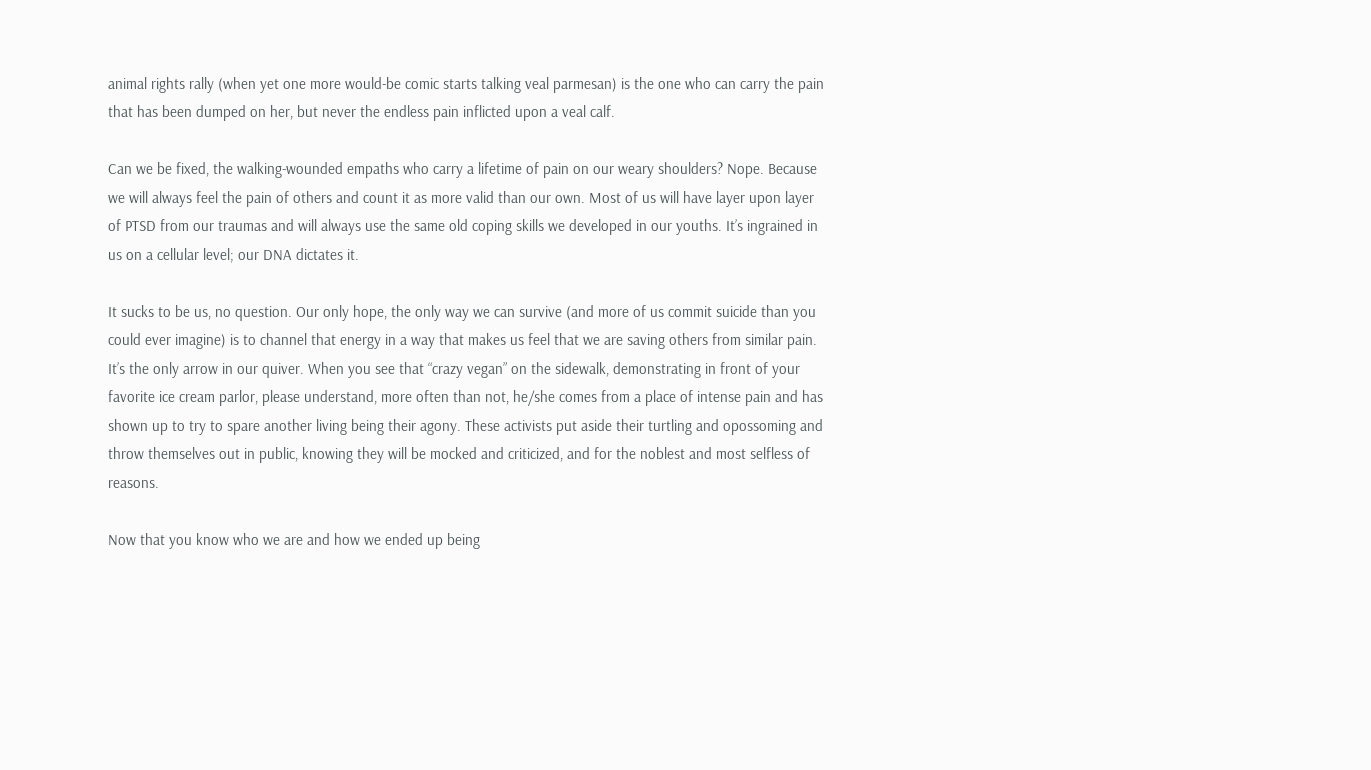animal rights rally (when yet one more would-be comic starts talking veal parmesan) is the one who can carry the pain that has been dumped on her, but never the endless pain inflicted upon a veal calf.

Can we be fixed, the walking-wounded empaths who carry a lifetime of pain on our weary shoulders? Nope. Because we will always feel the pain of others and count it as more valid than our own. Most of us will have layer upon layer of PTSD from our traumas and will always use the same old coping skills we developed in our youths. It’s ingrained in us on a cellular level; our DNA dictates it.

It sucks to be us, no question. Our only hope, the only way we can survive (and more of us commit suicide than you could ever imagine) is to channel that energy in a way that makes us feel that we are saving others from similar pain. It’s the only arrow in our quiver. When you see that “crazy vegan” on the sidewalk, demonstrating in front of your favorite ice cream parlor, please understand, more often than not, he/she comes from a place of intense pain and has shown up to try to spare another living being their agony. These activists put aside their turtling and opossoming and throw themselves out in public, knowing they will be mocked and criticized, and for the noblest and most selfless of reasons.

Now that you know who we are and how we ended up being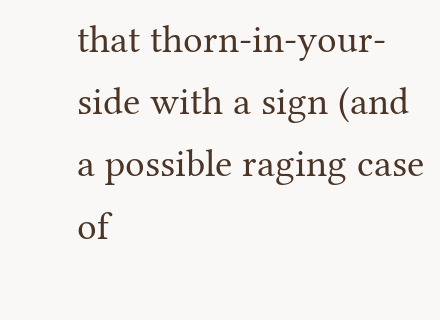that thorn-in-your-side with a sign (and a possible raging case of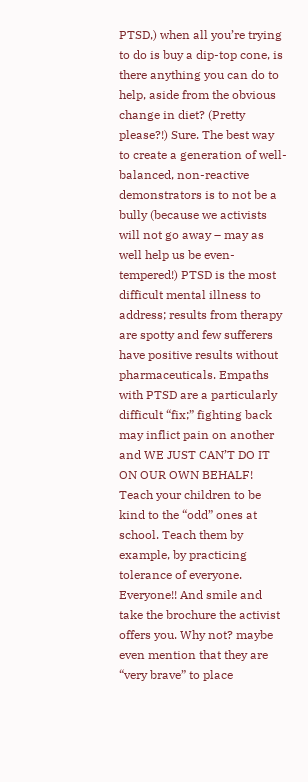PTSD,) when all you’re trying to do is buy a dip-top cone, is there anything you can do to help, aside from the obvious change in diet? (Pretty please?!) Sure. The best way to create a generation of well-balanced, non-reactive demonstrators is to not be a bully (because we activists will not go away – may as well help us be even-tempered!) PTSD is the most difficult mental illness to address; results from therapy are spotty and few sufferers have positive results without pharmaceuticals. Empaths with PTSD are a particularly difficult “fix;” fighting back may inflict pain on another and WE JUST CAN’T DO IT ON OUR OWN BEHALF! Teach your children to be kind to the “odd” ones at school. Teach them by example, by practicing tolerance of everyone. Everyone!! And smile and take the brochure the activist offers you. Why not? maybe even mention that they are “very brave” to place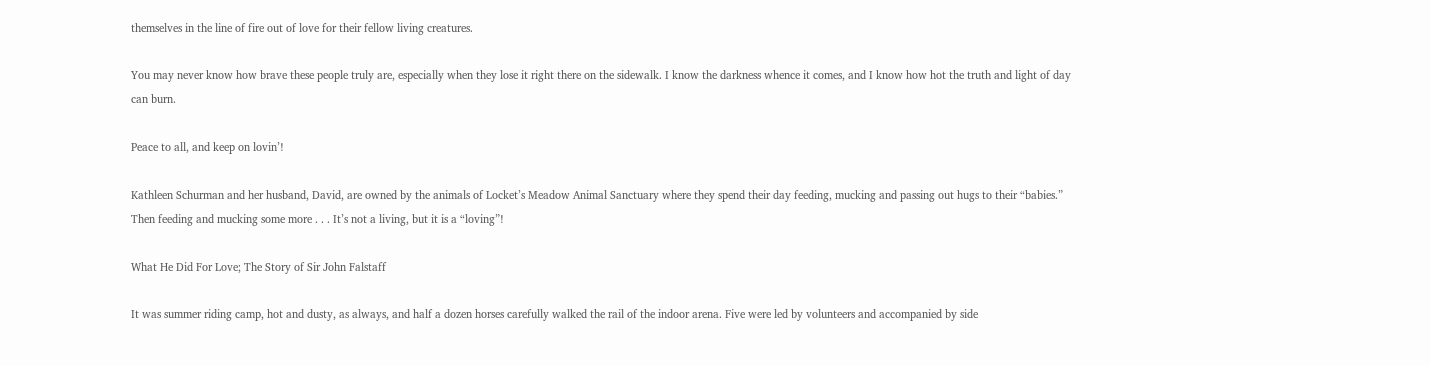themselves in the line of fire out of love for their fellow living creatures.

You may never know how brave these people truly are, especially when they lose it right there on the sidewalk. I know the darkness whence it comes, and I know how hot the truth and light of day can burn.

Peace to all, and keep on lovin’!

Kathleen Schurman and her husband, David, are owned by the animals of Locket’s Meadow Animal Sanctuary where they spend their day feeding, mucking and passing out hugs to their “babies.” Then feeding and mucking some more . . . It’s not a living, but it is a “loving”!

What He Did For Love; The Story of Sir John Falstaff

It was summer riding camp, hot and dusty, as always, and half a dozen horses carefully walked the rail of the indoor arena. Five were led by volunteers and accompanied by side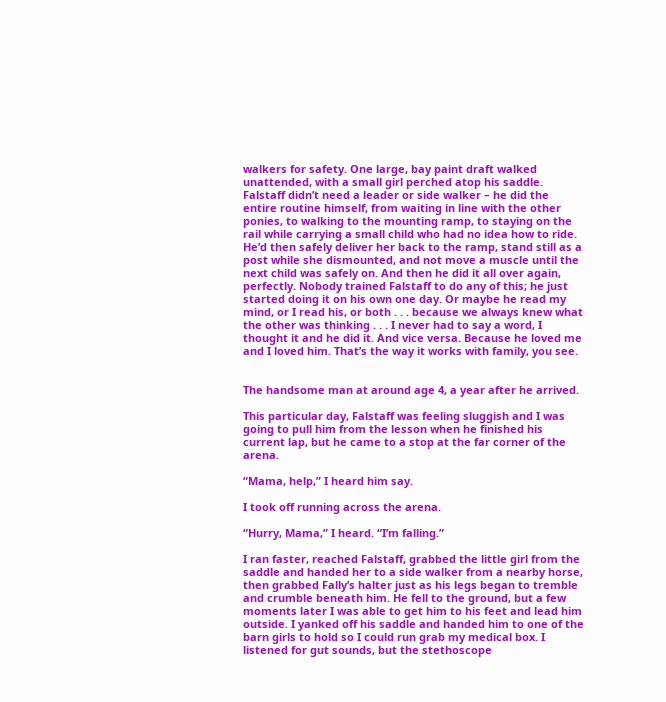walkers for safety. One large, bay paint draft walked unattended, with a small girl perched atop his saddle. Falstaff didn’t need a leader or side walker – he did the entire routine himself, from waiting in line with the other ponies, to walking to the mounting ramp, to staying on the rail while carrying a small child who had no idea how to ride. He’d then safely deliver her back to the ramp, stand still as a post while she dismounted, and not move a muscle until the next child was safely on. And then he did it all over again, perfectly. Nobody trained Falstaff to do any of this; he just started doing it on his own one day. Or maybe he read my mind, or I read his, or both . . . because we always knew what the other was thinking . . . I never had to say a word, I thought it and he did it. And vice versa. Because he loved me and I loved him. That’s the way it works with family, you see.


The handsome man at around age 4, a year after he arrived.

This particular day, Falstaff was feeling sluggish and I was going to pull him from the lesson when he finished his current lap, but he came to a stop at the far corner of the arena.

“Mama, help,” I heard him say.

I took off running across the arena.

“Hurry, Mama,” I heard. “I’m falling.”

I ran faster, reached Falstaff, grabbed the little girl from the saddle and handed her to a side walker from a nearby horse, then grabbed Fally’s halter just as his legs began to tremble and crumble beneath him. He fell to the ground, but a few moments later I was able to get him to his feet and lead him outside. I yanked off his saddle and handed him to one of the barn girls to hold so I could run grab my medical box. I listened for gut sounds, but the stethoscope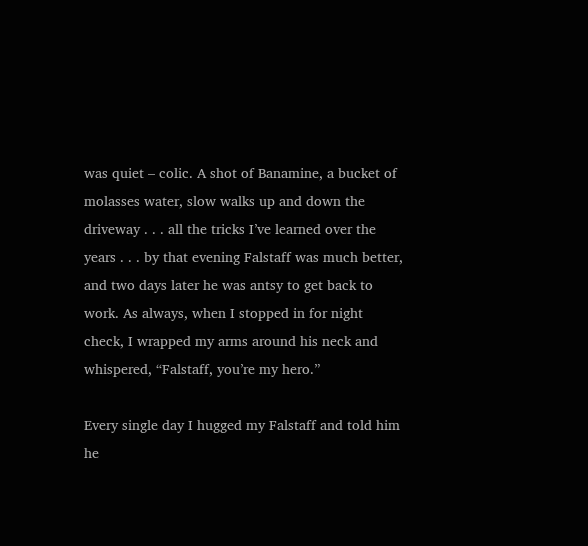was quiet – colic. A shot of Banamine, a bucket of molasses water, slow walks up and down the driveway . . . all the tricks I’ve learned over the years . . . by that evening Falstaff was much better, and two days later he was antsy to get back to work. As always, when I stopped in for night check, I wrapped my arms around his neck and whispered, “Falstaff, you’re my hero.”

Every single day I hugged my Falstaff and told him he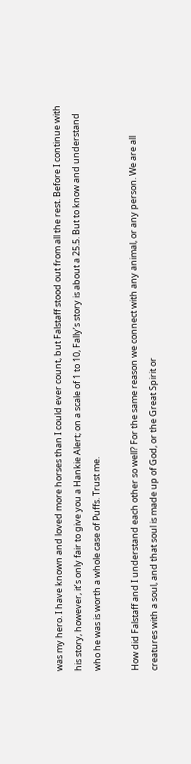was my hero. I have known and loved more horses than I could ever count, but Falstaff stood out from all the rest. Before I continue with his story, however, it’s only fair to give you a Hankie Alert; on a scale of 1 to 10, Fally’s story is about a 25.5. But to know and understand who he was is worth a whole case of Puffs. Trust me.

How did Falstaff and I understand each other so well? For the same reason we connect with any animal, or any person. We are all creatures with a soul, and that soul is made up of God, or the Great Spirit or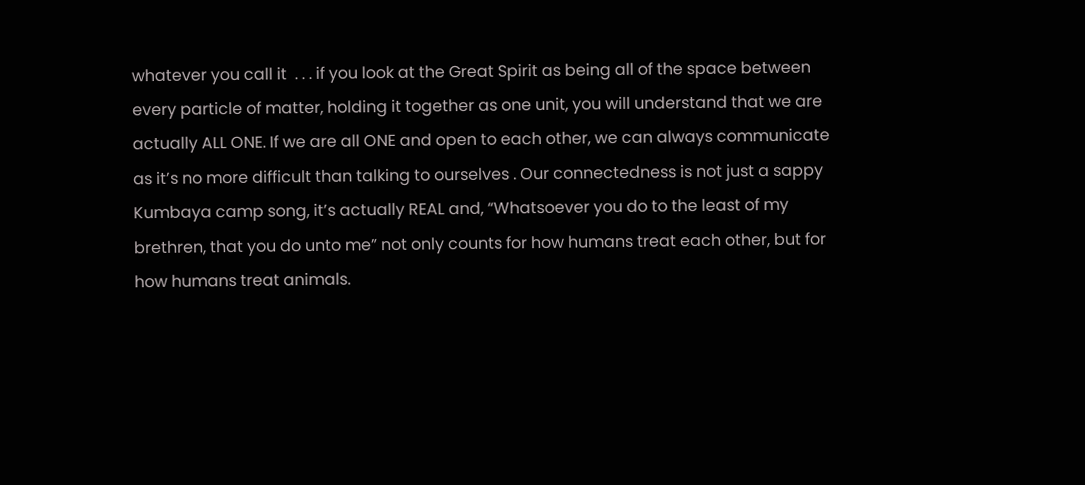whatever you call it  . . . if you look at the Great Spirit as being all of the space between every particle of matter, holding it together as one unit, you will understand that we are actually ALL ONE. If we are all ONE and open to each other, we can always communicate as it’s no more difficult than talking to ourselves . Our connectedness is not just a sappy Kumbaya camp song, it’s actually REAL and, “Whatsoever you do to the least of my brethren, that you do unto me” not only counts for how humans treat each other, but for how humans treat animals.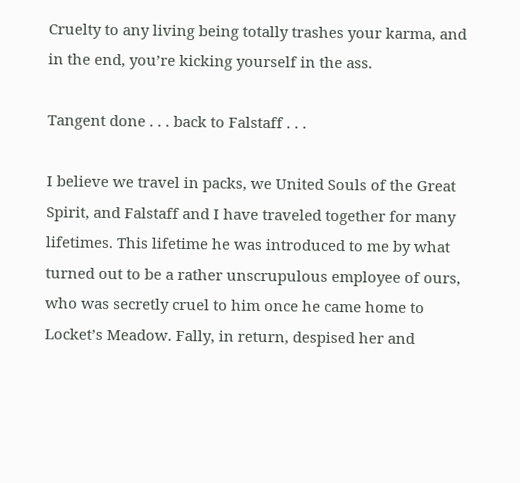Cruelty to any living being totally trashes your karma, and in the end, you’re kicking yourself in the ass.

Tangent done . . . back to Falstaff . . .

I believe we travel in packs, we United Souls of the Great Spirit, and Falstaff and I have traveled together for many lifetimes. This lifetime he was introduced to me by what turned out to be a rather unscrupulous employee of ours, who was secretly cruel to him once he came home to Locket’s Meadow. Fally, in return, despised her and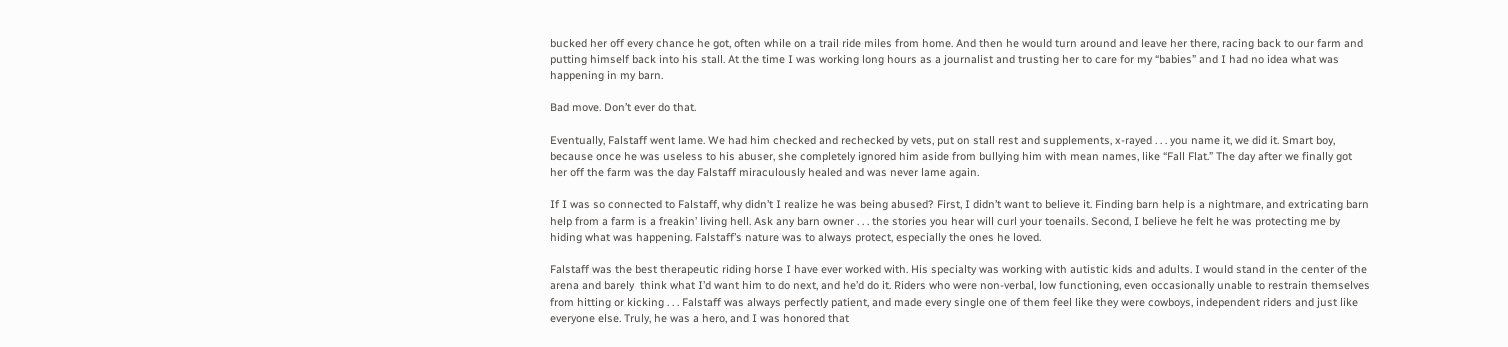bucked her off every chance he got, often while on a trail ride miles from home. And then he would turn around and leave her there, racing back to our farm and putting himself back into his stall. At the time I was working long hours as a journalist and trusting her to care for my “babies” and I had no idea what was happening in my barn.

Bad move. Don’t ever do that.

Eventually, Falstaff went lame. We had him checked and rechecked by vets, put on stall rest and supplements, x-rayed . . . you name it, we did it. Smart boy, because once he was useless to his abuser, she completely ignored him aside from bullying him with mean names, like “Fall Flat.” The day after we finally got her off the farm was the day Falstaff miraculously healed and was never lame again.

If I was so connected to Falstaff, why didn’t I realize he was being abused? First, I didn’t want to believe it. Finding barn help is a nightmare, and extricating barn help from a farm is a freakin’ living hell. Ask any barn owner . . . the stories you hear will curl your toenails. Second, I believe he felt he was protecting me by hiding what was happening. Falstaff’s nature was to always protect, especially the ones he loved.

Falstaff was the best therapeutic riding horse I have ever worked with. His specialty was working with autistic kids and adults. I would stand in the center of the arena and barely  think what I’d want him to do next, and he’d do it. Riders who were non-verbal, low functioning, even occasionally unable to restrain themselves from hitting or kicking . . . Falstaff was always perfectly patient, and made every single one of them feel like they were cowboys, independent riders and just like everyone else. Truly, he was a hero, and I was honored that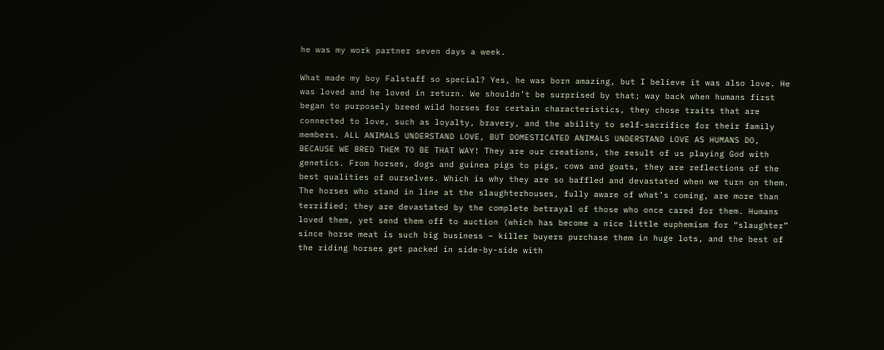he was my work partner seven days a week.

What made my boy Falstaff so special? Yes, he was born amazing, but I believe it was also love. He was loved and he loved in return. We shouldn’t be surprised by that; way back when humans first began to purposely breed wild horses for certain characteristics, they chose traits that are connected to love, such as loyalty, bravery, and the ability to self-sacrifice for their family members. ALL ANIMALS UNDERSTAND LOVE, BUT DOMESTICATED ANIMALS UNDERSTAND LOVE AS HUMANS DO, BECAUSE WE BRED THEM TO BE THAT WAY! They are our creations, the result of us playing God with genetics. From horses, dogs and guinea pigs to pigs, cows and goats, they are reflections of the best qualities of ourselves. Which is why they are so baffled and devastated when we turn on them. The horses who stand in line at the slaughterhouses, fully aware of what’s coming, are more than terrified; they are devastated by the complete betrayal of those who once cared for them. Humans loved them, yet send them off to auction (which has become a nice little euphemism for “slaughter” since horse meat is such big business – killer buyers purchase them in huge lots, and the best of the riding horses get packed in side-by-side with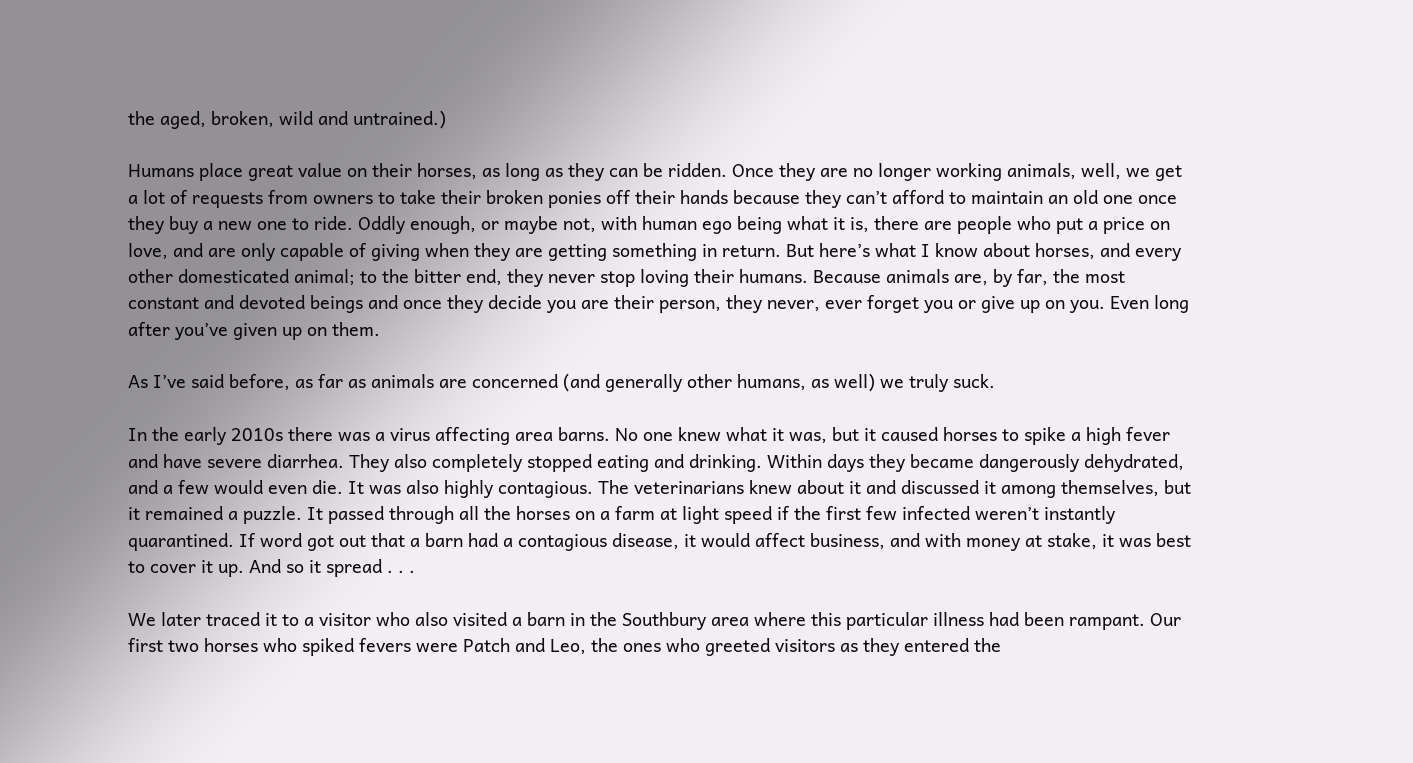the aged, broken, wild and untrained.)

Humans place great value on their horses, as long as they can be ridden. Once they are no longer working animals, well, we get a lot of requests from owners to take their broken ponies off their hands because they can’t afford to maintain an old one once they buy a new one to ride. Oddly enough, or maybe not, with human ego being what it is, there are people who put a price on love, and are only capable of giving when they are getting something in return. But here’s what I know about horses, and every other domesticated animal; to the bitter end, they never stop loving their humans. Because animals are, by far, the most constant and devoted beings and once they decide you are their person, they never, ever forget you or give up on you. Even long after you’ve given up on them.

As I’ve said before, as far as animals are concerned (and generally other humans, as well) we truly suck.

In the early 2010s there was a virus affecting area barns. No one knew what it was, but it caused horses to spike a high fever and have severe diarrhea. They also completely stopped eating and drinking. Within days they became dangerously dehydrated, and a few would even die. It was also highly contagious. The veterinarians knew about it and discussed it among themselves, but it remained a puzzle. It passed through all the horses on a farm at light speed if the first few infected weren’t instantly quarantined. If word got out that a barn had a contagious disease, it would affect business, and with money at stake, it was best to cover it up. And so it spread . . .

We later traced it to a visitor who also visited a barn in the Southbury area where this particular illness had been rampant. Our first two horses who spiked fevers were Patch and Leo, the ones who greeted visitors as they entered the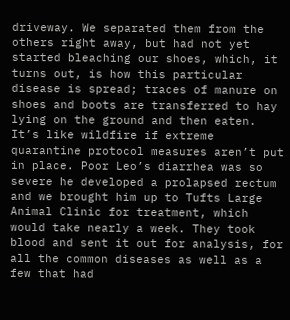driveway. We separated them from the others right away, but had not yet started bleaching our shoes, which, it turns out, is how this particular disease is spread; traces of manure on shoes and boots are transferred to hay lying on the ground and then eaten. It’s like wildfire if extreme quarantine protocol measures aren’t put in place. Poor Leo’s diarrhea was so severe he developed a prolapsed rectum and we brought him up to Tufts Large Animal Clinic for treatment, which would take nearly a week. They took blood and sent it out for analysis, for all the common diseases as well as a few that had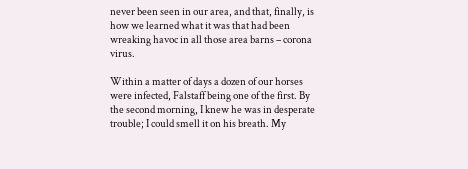never been seen in our area, and that, finally, is how we learned what it was that had been wreaking havoc in all those area barns – corona virus.

Within a matter of days a dozen of our horses were infected, Falstaff being one of the first. By the second morning, I knew he was in desperate trouble; I could smell it on his breath. My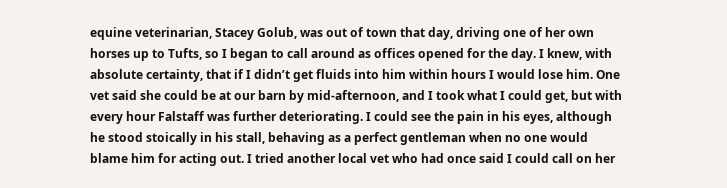equine veterinarian, Stacey Golub, was out of town that day, driving one of her own horses up to Tufts, so I began to call around as offices opened for the day. I knew, with absolute certainty, that if I didn’t get fluids into him within hours I would lose him. One vet said she could be at our barn by mid-afternoon, and I took what I could get, but with every hour Falstaff was further deteriorating. I could see the pain in his eyes, although he stood stoically in his stall, behaving as a perfect gentleman when no one would blame him for acting out. I tried another local vet who had once said I could call on her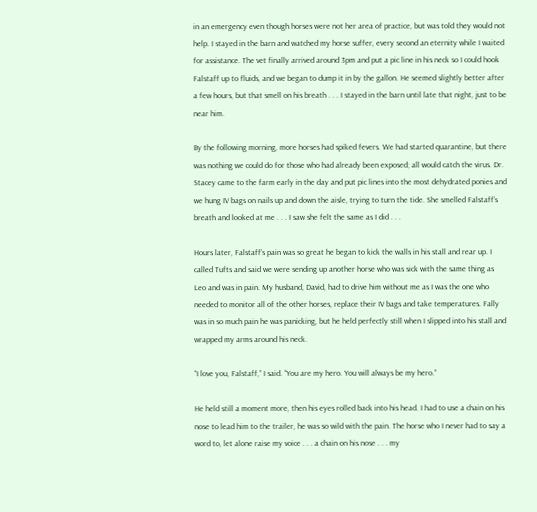in an emergency even though horses were not her area of practice, but was told they would not help. I stayed in the barn and watched my horse suffer, every second an eternity while I waited for assistance. The vet finally arrived around 3pm and put a pic line in his neck so I could hook Falstaff up to fluids, and we began to dump it in by the gallon. He seemed slightly better after a few hours, but that smell on his breath . . . I stayed in the barn until late that night, just to be near him.

By the following morning, more horses had spiked fevers. We had started quarantine, but there was nothing we could do for those who had already been exposed; all would catch the virus. Dr. Stacey came to the farm early in the day and put pic lines into the most dehydrated ponies and we hung IV bags on nails up and down the aisle, trying to turn the tide. She smelled Falstaff’s breath and looked at me . . . I saw she felt the same as I did . . .

Hours later, Falstaff’s pain was so great he began to kick the walls in his stall and rear up. I called Tufts and said we were sending up another horse who was sick with the same thing as Leo and was in pain. My husband, David, had to drive him without me as I was the one who needed to monitor all of the other horses, replace their IV bags and take temperatures. Fally was in so much pain he was panicking, but he held perfectly still when I slipped into his stall and wrapped my arms around his neck.

“I love you, Falstaff,” I said. “You are my hero. You will always be my hero.”

He held still a moment more, then his eyes rolled back into his head. I had to use a chain on his nose to lead him to the trailer, he was so wild with the pain. The horse who I never had to say a word to, let alone raise my voice . . . a chain on his nose . . . my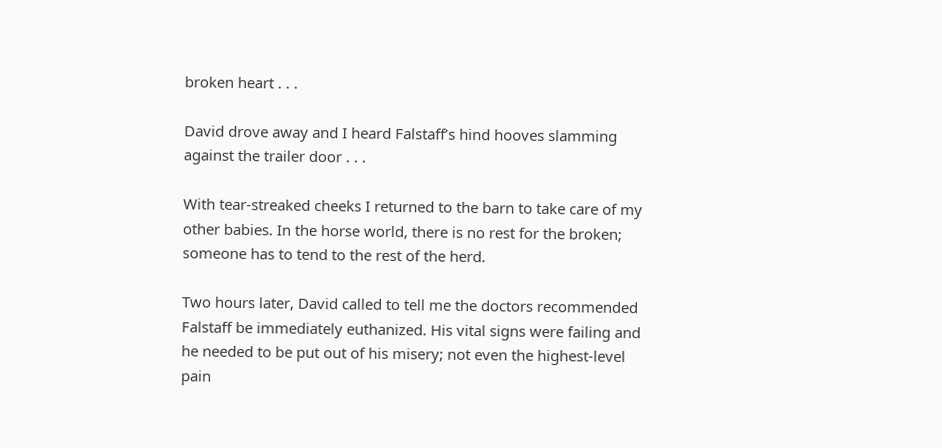broken heart . . .

David drove away and I heard Falstaff’s hind hooves slamming against the trailer door . . .

With tear-streaked cheeks I returned to the barn to take care of my other babies. In the horse world, there is no rest for the broken; someone has to tend to the rest of the herd.

Two hours later, David called to tell me the doctors recommended Falstaff be immediately euthanized. His vital signs were failing and he needed to be put out of his misery; not even the highest-level pain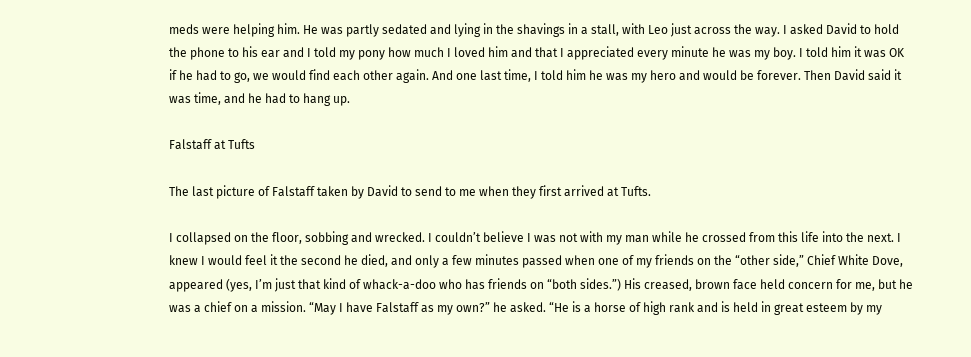meds were helping him. He was partly sedated and lying in the shavings in a stall, with Leo just across the way. I asked David to hold the phone to his ear and I told my pony how much I loved him and that I appreciated every minute he was my boy. I told him it was OK if he had to go, we would find each other again. And one last time, I told him he was my hero and would be forever. Then David said it was time, and he had to hang up.

Falstaff at Tufts

The last picture of Falstaff taken by David to send to me when they first arrived at Tufts.

I collapsed on the floor, sobbing and wrecked. I couldn’t believe I was not with my man while he crossed from this life into the next. I knew I would feel it the second he died, and only a few minutes passed when one of my friends on the “other side,” Chief White Dove, appeared (yes, I’m just that kind of whack-a-doo who has friends on “both sides.”) His creased, brown face held concern for me, but he was a chief on a mission. “May I have Falstaff as my own?” he asked. “He is a horse of high rank and is held in great esteem by my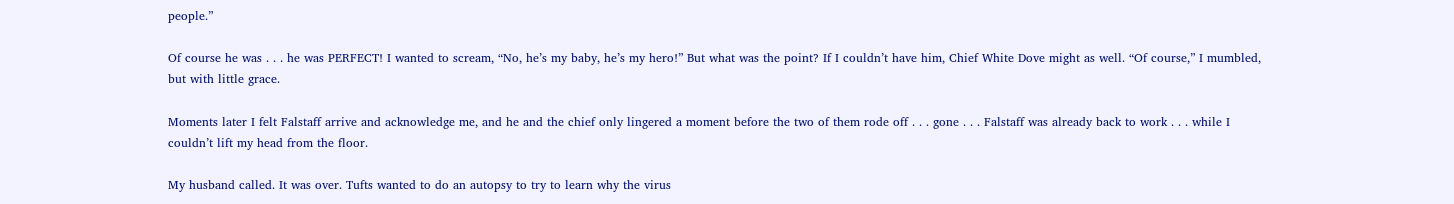people.”

Of course he was . . . he was PERFECT! I wanted to scream, “No, he’s my baby, he’s my hero!” But what was the point? If I couldn’t have him, Chief White Dove might as well. “Of course,” I mumbled, but with little grace.

Moments later I felt Falstaff arrive and acknowledge me, and he and the chief only lingered a moment before the two of them rode off . . . gone . . . Falstaff was already back to work . . . while I couldn’t lift my head from the floor.

My husband called. It was over. Tufts wanted to do an autopsy to try to learn why the virus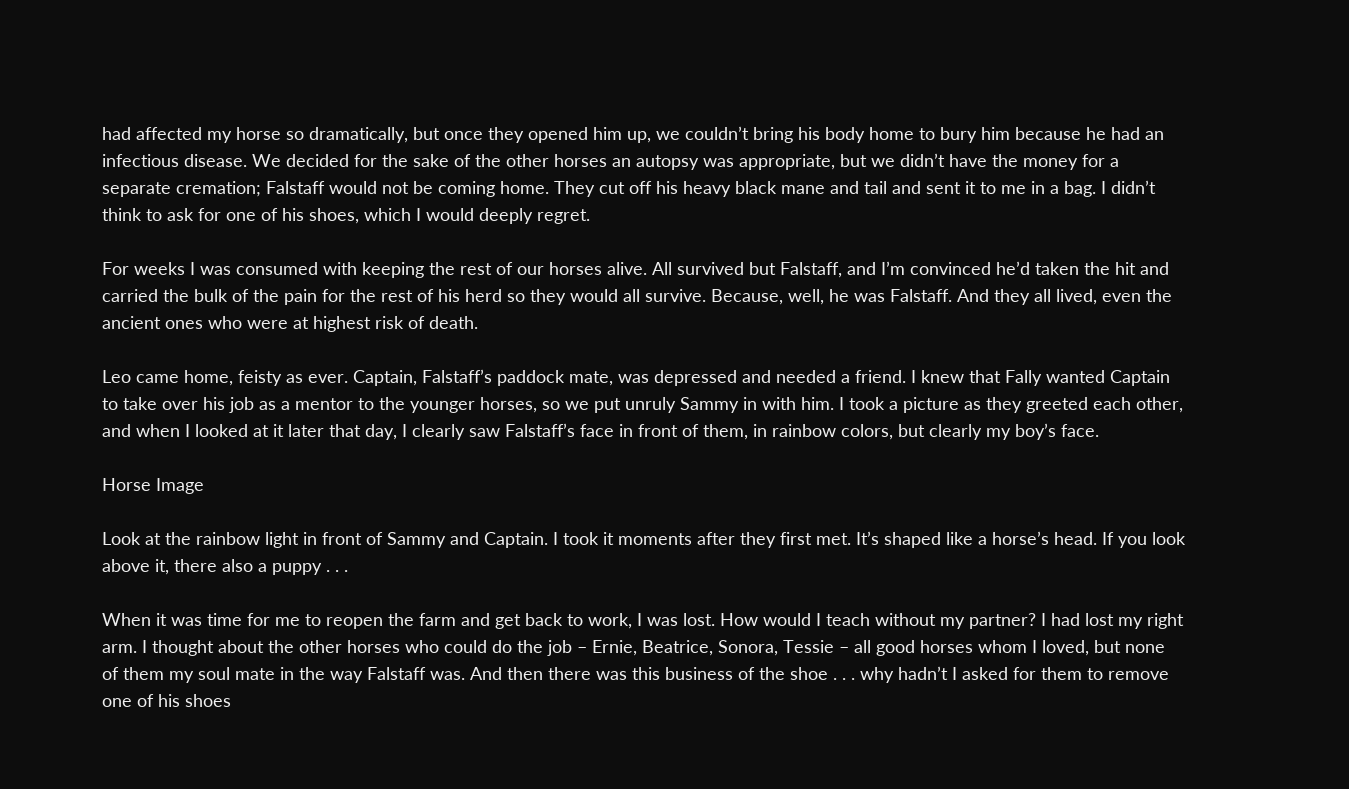had affected my horse so dramatically, but once they opened him up, we couldn’t bring his body home to bury him because he had an infectious disease. We decided for the sake of the other horses an autopsy was appropriate, but we didn’t have the money for a separate cremation; Falstaff would not be coming home. They cut off his heavy black mane and tail and sent it to me in a bag. I didn’t think to ask for one of his shoes, which I would deeply regret.

For weeks I was consumed with keeping the rest of our horses alive. All survived but Falstaff, and I’m convinced he’d taken the hit and carried the bulk of the pain for the rest of his herd so they would all survive. Because, well, he was Falstaff. And they all lived, even the ancient ones who were at highest risk of death.

Leo came home, feisty as ever. Captain, Falstaff’s paddock mate, was depressed and needed a friend. I knew that Fally wanted Captain to take over his job as a mentor to the younger horses, so we put unruly Sammy in with him. I took a picture as they greeted each other, and when I looked at it later that day, I clearly saw Falstaff’s face in front of them, in rainbow colors, but clearly my boy’s face.

Horse Image

Look at the rainbow light in front of Sammy and Captain. I took it moments after they first met. It’s shaped like a horse’s head. If you look above it, there also a puppy . . .

When it was time for me to reopen the farm and get back to work, I was lost. How would I teach without my partner? I had lost my right arm. I thought about the other horses who could do the job – Ernie, Beatrice, Sonora, Tessie – all good horses whom I loved, but none of them my soul mate in the way Falstaff was. And then there was this business of the shoe . . . why hadn’t I asked for them to remove one of his shoes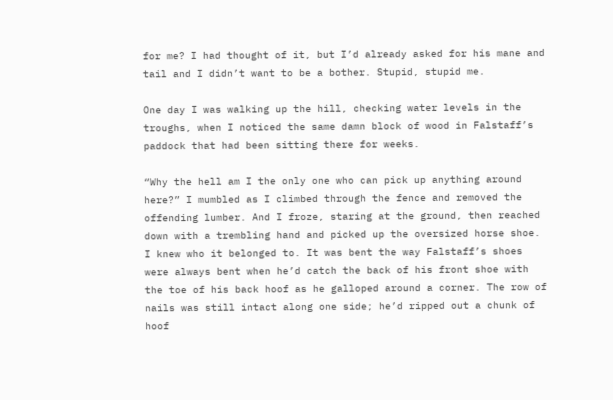for me? I had thought of it, but I’d already asked for his mane and tail and I didn’t want to be a bother. Stupid, stupid me.

One day I was walking up the hill, checking water levels in the troughs, when I noticed the same damn block of wood in Falstaff’s paddock that had been sitting there for weeks.

“Why the hell am I the only one who can pick up anything around here?” I mumbled as I climbed through the fence and removed the offending lumber. And I froze, staring at the ground, then reached down with a trembling hand and picked up the oversized horse shoe. I knew who it belonged to. It was bent the way Falstaff’s shoes were always bent when he’d catch the back of his front shoe with the toe of his back hoof as he galloped around a corner. The row of nails was still intact along one side; he’d ripped out a chunk of hoof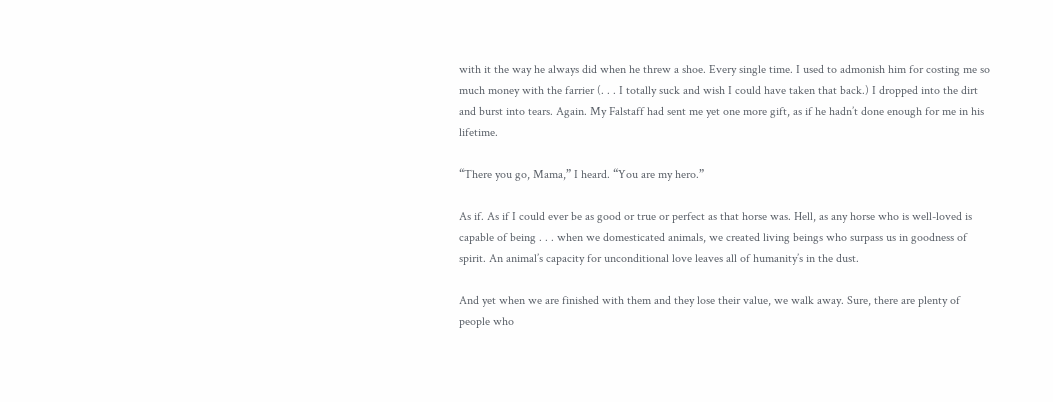with it the way he always did when he threw a shoe. Every single time. I used to admonish him for costing me so much money with the farrier (. . . I totally suck and wish I could have taken that back.) I dropped into the dirt and burst into tears. Again. My Falstaff had sent me yet one more gift, as if he hadn’t done enough for me in his lifetime.

“There you go, Mama,” I heard. “You are my hero.”

As if. As if I could ever be as good or true or perfect as that horse was. Hell, as any horse who is well-loved is capable of being . . . when we domesticated animals, we created living beings who surpass us in goodness of spirit. An animal’s capacity for unconditional love leaves all of humanity’s in the dust.

And yet when we are finished with them and they lose their value, we walk away. Sure, there are plenty of people who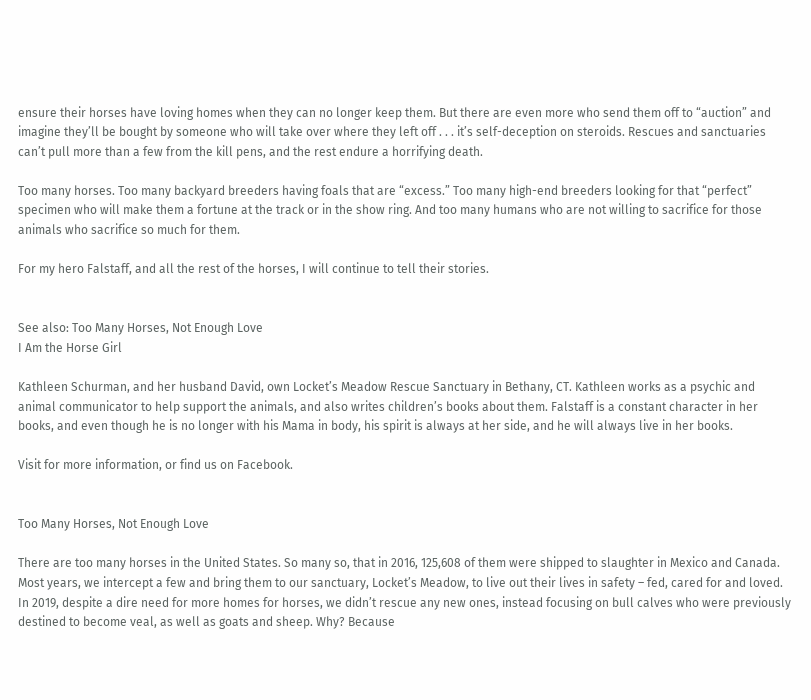ensure their horses have loving homes when they can no longer keep them. But there are even more who send them off to “auction” and imagine they’ll be bought by someone who will take over where they left off . . . it’s self-deception on steroids. Rescues and sanctuaries can’t pull more than a few from the kill pens, and the rest endure a horrifying death.

Too many horses. Too many backyard breeders having foals that are “excess.” Too many high-end breeders looking for that “perfect” specimen who will make them a fortune at the track or in the show ring. And too many humans who are not willing to sacrifice for those animals who sacrifice so much for them.

For my hero Falstaff, and all the rest of the horses, I will continue to tell their stories.


See also: Too Many Horses, Not Enough Love
I Am the Horse Girl

Kathleen Schurman, and her husband David, own Locket’s Meadow Rescue Sanctuary in Bethany, CT. Kathleen works as a psychic and animal communicator to help support the animals, and also writes children’s books about them. Falstaff is a constant character in her books, and even though he is no longer with his Mama in body, his spirit is always at her side, and he will always live in her books.

Visit for more information, or find us on Facebook.


Too Many Horses, Not Enough Love

There are too many horses in the United States. So many so, that in 2016, 125,608 of them were shipped to slaughter in Mexico and Canada. Most years, we intercept a few and bring them to our sanctuary, Locket’s Meadow, to live out their lives in safety – fed, cared for and loved. In 2019, despite a dire need for more homes for horses, we didn’t rescue any new ones, instead focusing on bull calves who were previously destined to become veal, as well as goats and sheep. Why? Because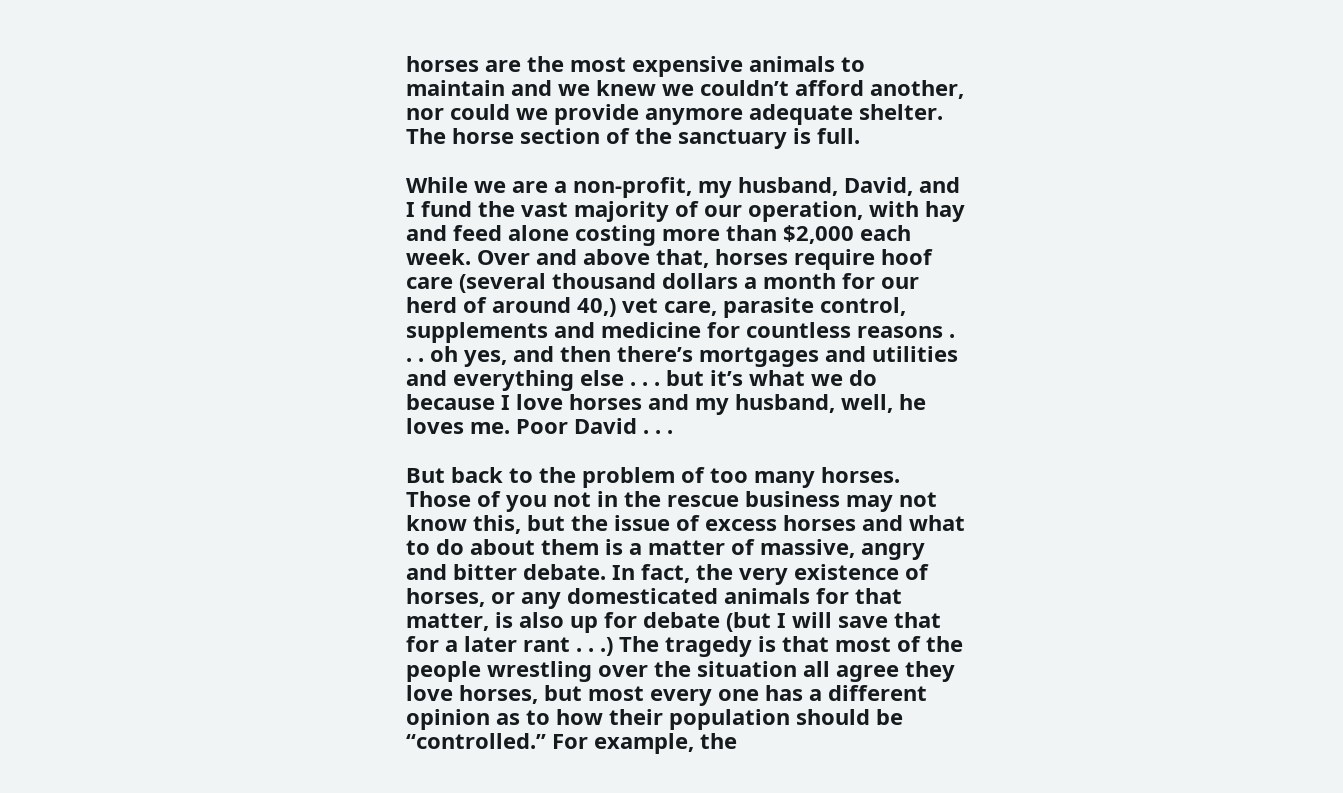horses are the most expensive animals to maintain and we knew we couldn’t afford another, nor could we provide anymore adequate shelter. The horse section of the sanctuary is full.

While we are a non-profit, my husband, David, and I fund the vast majority of our operation, with hay and feed alone costing more than $2,000 each week. Over and above that, horses require hoof care (several thousand dollars a month for our herd of around 40,) vet care, parasite control, supplements and medicine for countless reasons . . . oh yes, and then there’s mortgages and utilities and everything else . . . but it’s what we do because I love horses and my husband, well, he loves me. Poor David . . .

But back to the problem of too many horses. Those of you not in the rescue business may not know this, but the issue of excess horses and what to do about them is a matter of massive, angry and bitter debate. In fact, the very existence of horses, or any domesticated animals for that matter, is also up for debate (but I will save that for a later rant . . .) The tragedy is that most of the people wrestling over the situation all agree they love horses, but most every one has a different opinion as to how their population should be “controlled.” For example, the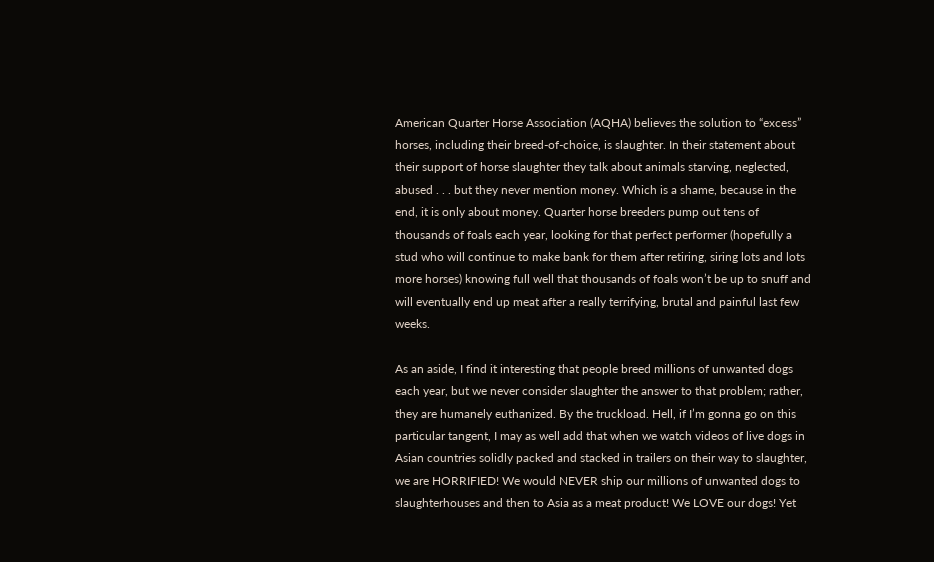American Quarter Horse Association (AQHA) believes the solution to “excess” horses, including their breed-of-choice, is slaughter. In their statement about their support of horse slaughter they talk about animals starving, neglected, abused . . . but they never mention money. Which is a shame, because in the end, it is only about money. Quarter horse breeders pump out tens of thousands of foals each year, looking for that perfect performer (hopefully a stud who will continue to make bank for them after retiring, siring lots and lots more horses) knowing full well that thousands of foals won’t be up to snuff and will eventually end up meat after a really terrifying, brutal and painful last few weeks.

As an aside, I find it interesting that people breed millions of unwanted dogs each year, but we never consider slaughter the answer to that problem; rather, they are humanely euthanized. By the truckload. Hell, if I’m gonna go on this particular tangent, I may as well add that when we watch videos of live dogs in Asian countries solidly packed and stacked in trailers on their way to slaughter, we are HORRIFIED! We would NEVER ship our millions of unwanted dogs to slaughterhouses and then to Asia as a meat product! We LOVE our dogs! Yet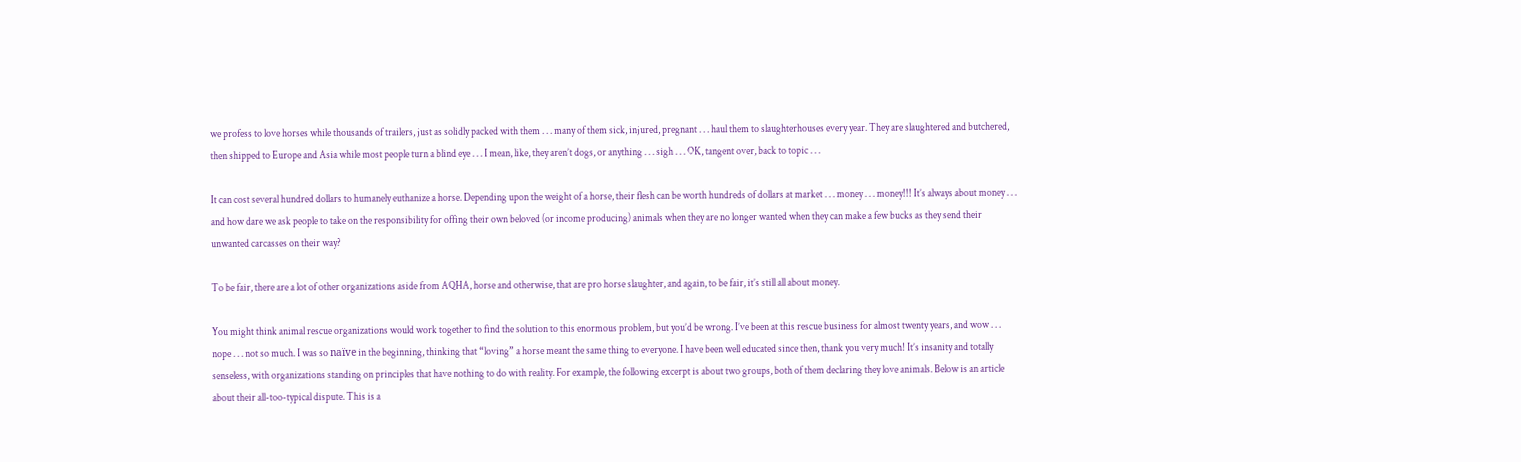we profess to love horses while thousands of trailers, just as solidly packed with them . . . many of them sick, injured, pregnant . . . haul them to slaughterhouses every year. They are slaughtered and butchered, then shipped to Europe and Asia while most people turn a blind eye . . . I mean, like, they aren’t dogs, or anything . . . sigh . . . OK, tangent over, back to topic . . .

It can cost several hundred dollars to humanely euthanize a horse. Depending upon the weight of a horse, their flesh can be worth hundreds of dollars at market . . . money . . . money!!! It’s always about money . . . and how dare we ask people to take on the responsibility for offing their own beloved (or income producing) animals when they are no longer wanted when they can make a few bucks as they send their unwanted carcasses on their way?

To be fair, there are a lot of other organizations aside from AQHA, horse and otherwise, that are pro horse slaughter, and again, to be fair, it’s still all about money.

You might think animal rescue organizations would work together to find the solution to this enormous problem, but you’d be wrong. I’ve been at this rescue business for almost twenty years, and wow . . . nope . . . not so much. I was so naïve in the beginning, thinking that “loving” a horse meant the same thing to everyone. I have been well educated since then, thank you very much! It’s insanity and totally senseless, with organizations standing on principles that have nothing to do with reality. For example, the following excerpt is about two groups, both of them declaring they love animals. Below is an article about their all-too-typical dispute. This is a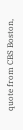quote from CBS Boston,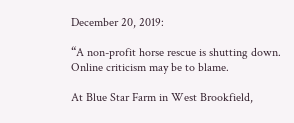December 20, 2019:

“A non-profit horse rescue is shutting down. Online criticism may be to blame.

At Blue Star Farm in West Brookfield,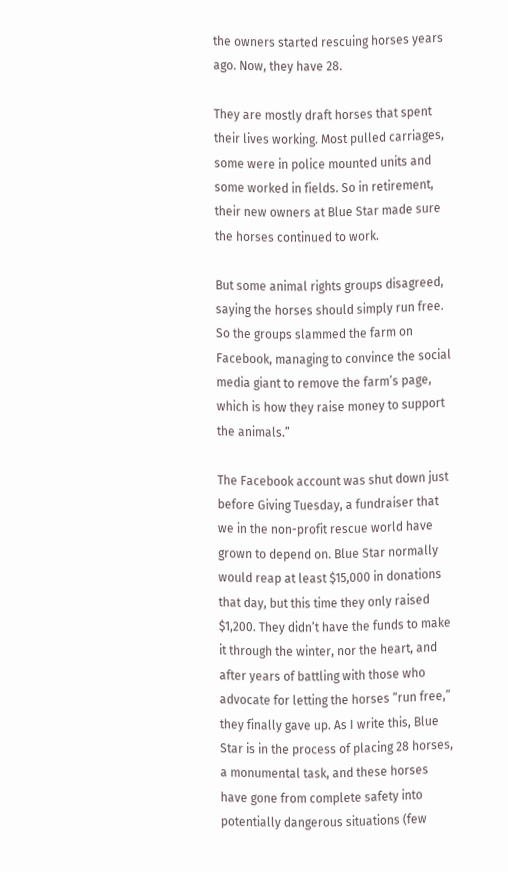the owners started rescuing horses years ago. Now, they have 28.

They are mostly draft horses that spent their lives working. Most pulled carriages, some were in police mounted units and some worked in fields. So in retirement, their new owners at Blue Star made sure the horses continued to work.

But some animal rights groups disagreed, saying the horses should simply run free. So the groups slammed the farm on Facebook, managing to convince the social media giant to remove the farm’s page, which is how they raise money to support the animals.”

The Facebook account was shut down just before Giving Tuesday, a fundraiser that we in the non-profit rescue world have grown to depend on. Blue Star normally would reap at least $15,000 in donations that day, but this time they only raised $1,200. They didn’t have the funds to make it through the winter, nor the heart, and after years of battling with those who advocate for letting the horses “run free,” they finally gave up. As I write this, Blue Star is in the process of placing 28 horses, a monumental task, and these horses have gone from complete safety into potentially dangerous situations (few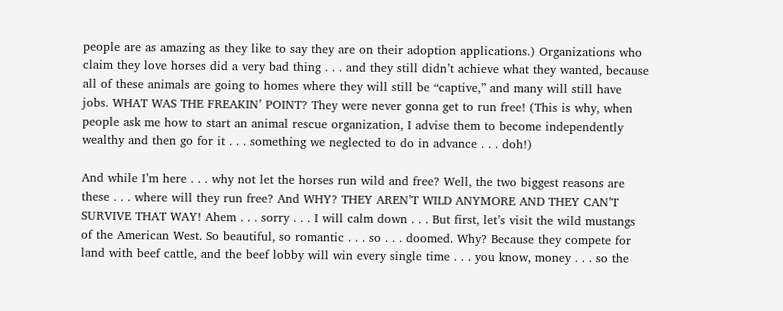people are as amazing as they like to say they are on their adoption applications.) Organizations who claim they love horses did a very bad thing . . . and they still didn’t achieve what they wanted, because all of these animals are going to homes where they will still be “captive,” and many will still have jobs. WHAT WAS THE FREAKIN’ POINT? They were never gonna get to run free! (This is why, when people ask me how to start an animal rescue organization, I advise them to become independently wealthy and then go for it . . . something we neglected to do in advance . . . doh!)

And while I’m here . . . why not let the horses run wild and free? Well, the two biggest reasons are these . . . where will they run free? And WHY? THEY AREN’T WILD ANYMORE AND THEY CAN’T SURVIVE THAT WAY! Ahem . . . sorry . . . I will calm down . . . But first, let’s visit the wild mustangs of the American West. So beautiful, so romantic . . . so . . . doomed. Why? Because they compete for land with beef cattle, and the beef lobby will win every single time . . . you know, money . . . so the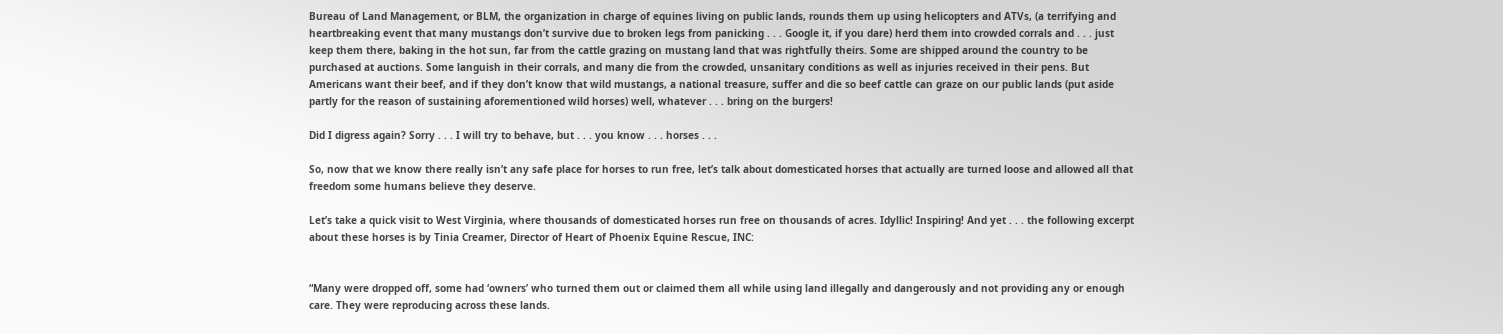Bureau of Land Management, or BLM, the organization in charge of equines living on public lands, rounds them up using helicopters and ATVs, (a terrifying and heartbreaking event that many mustangs don’t survive due to broken legs from panicking . . . Google it, if you dare) herd them into crowded corrals and . . . just keep them there, baking in the hot sun, far from the cattle grazing on mustang land that was rightfully theirs. Some are shipped around the country to be purchased at auctions. Some languish in their corrals, and many die from the crowded, unsanitary conditions as well as injuries received in their pens. But Americans want their beef, and if they don’t know that wild mustangs, a national treasure, suffer and die so beef cattle can graze on our public lands (put aside partly for the reason of sustaining aforementioned wild horses) well, whatever . . . bring on the burgers!

Did I digress again? Sorry . . . I will try to behave, but . . . you know . . . horses . . .

So, now that we know there really isn’t any safe place for horses to run free, let’s talk about domesticated horses that actually are turned loose and allowed all that freedom some humans believe they deserve.

Let’s take a quick visit to West Virginia, where thousands of domesticated horses run free on thousands of acres. Idyllic! Inspiring! And yet . . . the following excerpt about these horses is by Tinia Creamer, Director of Heart of Phoenix Equine Rescue, INC:


“Many were dropped off, some had ‘owners’ who turned them out or claimed them all while using land illegally and dangerously and not providing any or enough care. They were reproducing across these lands.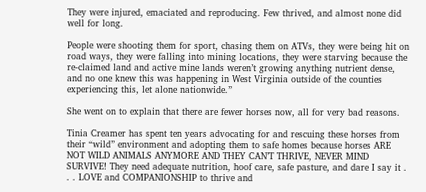They were injured, emaciated and reproducing. Few thrived, and almost none did well for long.

People were shooting them for sport, chasing them on ATVs, they were being hit on road ways, they were falling into mining locations, they were starving because the re-claimed land and active mine lands weren’t growing anything nutrient dense, and no one knew this was happening in West Virginia outside of the counties experiencing this, let alone nationwide.”

She went on to explain that there are fewer horses now, all for very bad reasons.

Tinia Creamer has spent ten years advocating for and rescuing these horses from their “wild” environment and adopting them to safe homes because horses ARE NOT WILD ANIMALS ANYMORE AND THEY CAN’T THRIVE, NEVER MIND SURVIVE! They need adequate nutrition, hoof care, safe pasture, and dare I say it . . . LOVE and COMPANIONSHIP to thrive and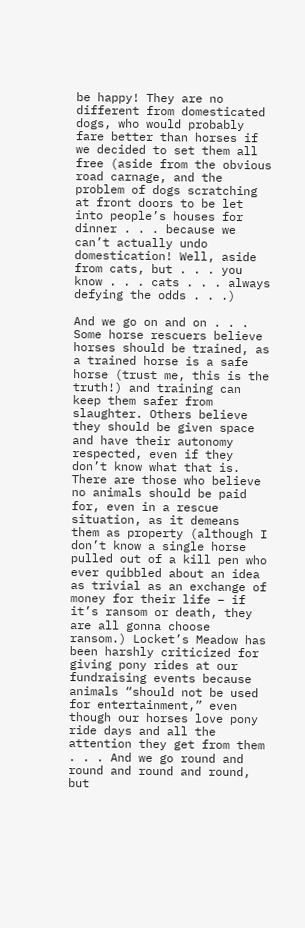be happy! They are no different from domesticated dogs, who would probably fare better than horses if we decided to set them all free (aside from the obvious road carnage, and the problem of dogs scratching at front doors to be let into people’s houses for dinner . . . because we can’t actually undo domestication! Well, aside from cats, but . . . you know . . . cats . . . always defying the odds . . .)

And we go on and on . . . Some horse rescuers believe horses should be trained, as a trained horse is a safe horse (trust me, this is the truth!) and training can keep them safer from slaughter. Others believe they should be given space and have their autonomy respected, even if they don’t know what that is. There are those who believe no animals should be paid for, even in a rescue situation, as it demeans them as property (although I don’t know a single horse pulled out of a kill pen who ever quibbled about an idea as trivial as an exchange of money for their life – if it’s ransom or death, they are all gonna choose ransom.) Locket’s Meadow has been harshly criticized for giving pony rides at our fundraising events because animals “should not be used for entertainment,” even though our horses love pony ride days and all the attention they get from them . . . And we go round and round and round and round, but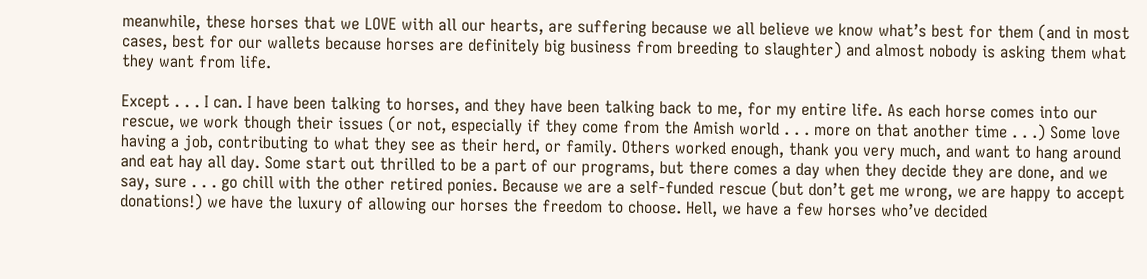meanwhile, these horses that we LOVE with all our hearts, are suffering because we all believe we know what’s best for them (and in most cases, best for our wallets because horses are definitely big business from breeding to slaughter) and almost nobody is asking them what they want from life.

Except . . . I can. I have been talking to horses, and they have been talking back to me, for my entire life. As each horse comes into our rescue, we work though their issues (or not, especially if they come from the Amish world . . . more on that another time . . .) Some love having a job, contributing to what they see as their herd, or family. Others worked enough, thank you very much, and want to hang around and eat hay all day. Some start out thrilled to be a part of our programs, but there comes a day when they decide they are done, and we say, sure . . . go chill with the other retired ponies. Because we are a self-funded rescue (but don’t get me wrong, we are happy to accept donations!) we have the luxury of allowing our horses the freedom to choose. Hell, we have a few horses who’ve decided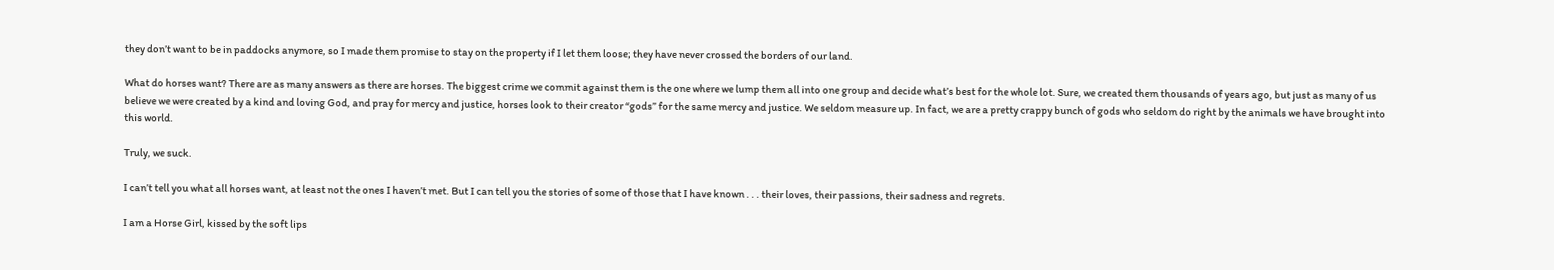they don’t want to be in paddocks anymore, so I made them promise to stay on the property if I let them loose; they have never crossed the borders of our land.

What do horses want? There are as many answers as there are horses. The biggest crime we commit against them is the one where we lump them all into one group and decide what’s best for the whole lot. Sure, we created them thousands of years ago, but just as many of us believe we were created by a kind and loving God, and pray for mercy and justice, horses look to their creator “gods” for the same mercy and justice. We seldom measure up. In fact, we are a pretty crappy bunch of gods who seldom do right by the animals we have brought into this world.

Truly, we suck.

I can’t tell you what all horses want, at least not the ones I haven’t met. But I can tell you the stories of some of those that I have known . . . their loves, their passions, their sadness and regrets.

I am a Horse Girl, kissed by the soft lips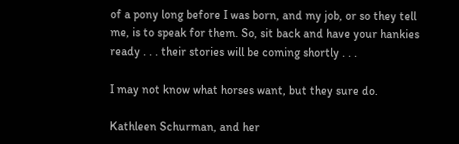of a pony long before I was born, and my job, or so they tell me, is to speak for them. So, sit back and have your hankies ready . . . their stories will be coming shortly . . .

I may not know what horses want, but they sure do.

Kathleen Schurman, and her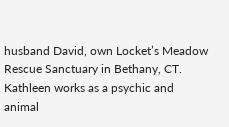husband David, own Locket’s Meadow Rescue Sanctuary in Bethany, CT. Kathleen works as a psychic and animal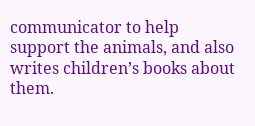communicator to help support the animals, and also writes children’s books about them.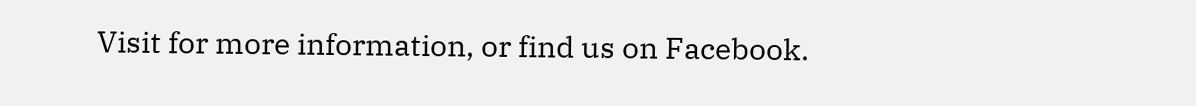Visit for more information, or find us on Facebook.